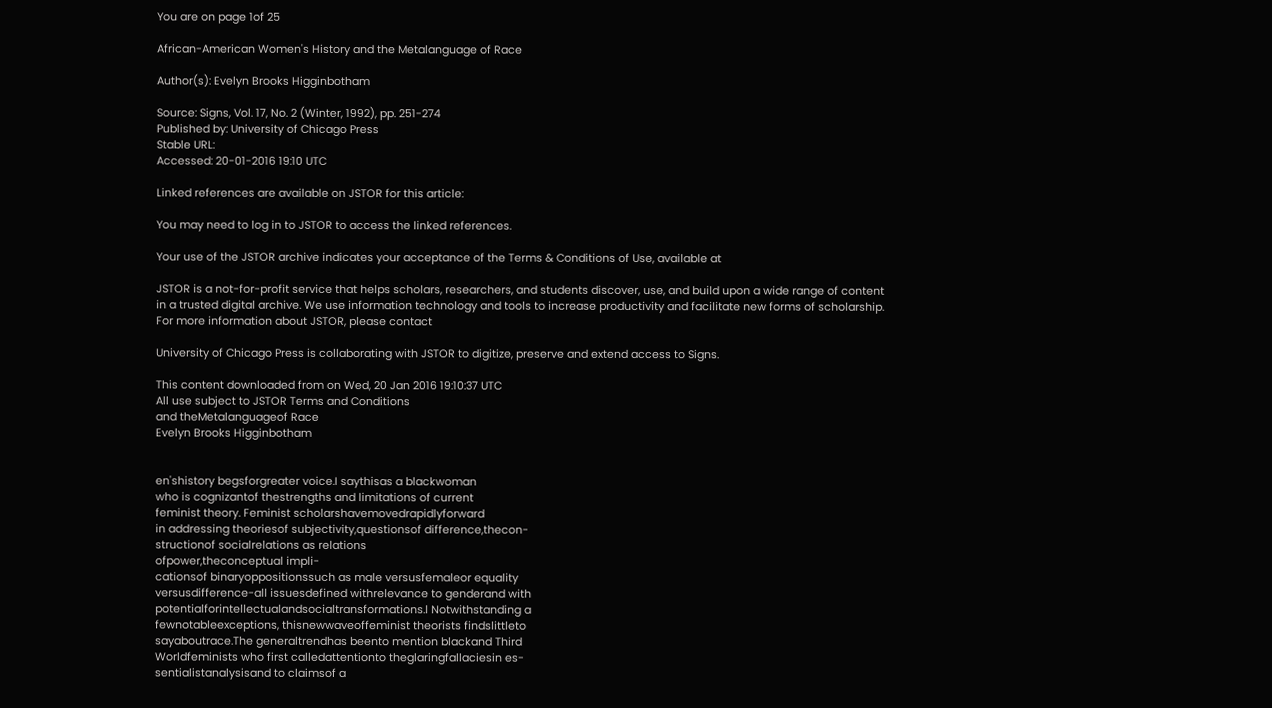You are on page 1of 25

African-American Women's History and the Metalanguage of Race

Author(s): Evelyn Brooks Higginbotham

Source: Signs, Vol. 17, No. 2 (Winter, 1992), pp. 251-274
Published by: University of Chicago Press
Stable URL:
Accessed: 20-01-2016 19:10 UTC

Linked references are available on JSTOR for this article:

You may need to log in to JSTOR to access the linked references.

Your use of the JSTOR archive indicates your acceptance of the Terms & Conditions of Use, available at

JSTOR is a not-for-profit service that helps scholars, researchers, and students discover, use, and build upon a wide range of content
in a trusted digital archive. We use information technology and tools to increase productivity and facilitate new forms of scholarship.
For more information about JSTOR, please contact

University of Chicago Press is collaborating with JSTOR to digitize, preserve and extend access to Signs.

This content downloaded from on Wed, 20 Jan 2016 19:10:37 UTC
All use subject to JSTOR Terms and Conditions
and theMetalanguageof Race
Evelyn Brooks Higginbotham


en'shistory begsforgreater voice.I saythisas a blackwoman
who is cognizantof thestrengths and limitations of current
feminist theory. Feminist scholarshavemovedrapidlyforward
in addressing theoriesof subjectivity,questionsof difference,thecon-
structionof socialrelations as relations
ofpower,theconceptual impli-
cationsof binaryoppositionssuch as male versusfemaleor equality
versusdifference-all issuesdefined withrelevance to genderand with
potentialforintellectualandsocialtransformations.l Notwithstanding a
fewnotableexceptions, thisnewwaveoffeminist theorists findslittleto
sayaboutrace.The generaltrendhas beento mention blackand Third
Worldfeminists who first calledattentionto theglaringfallaciesin es-
sentialistanalysisand to claimsof a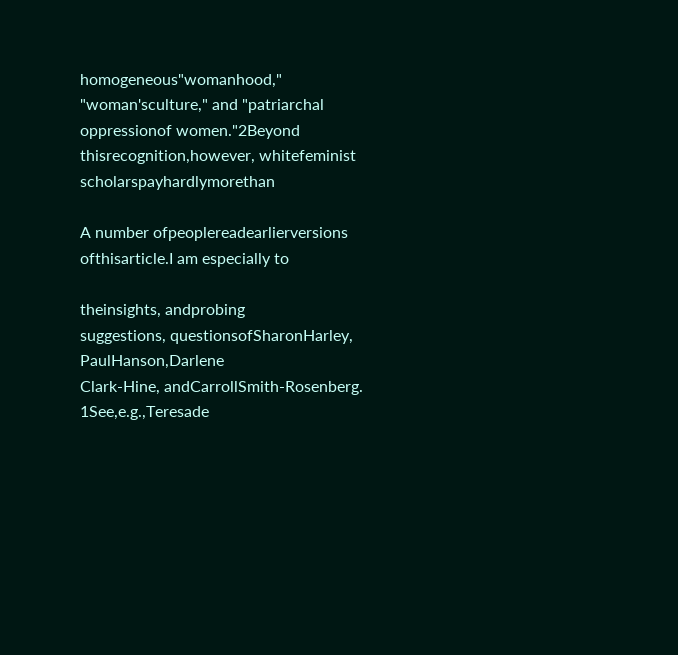homogeneous"womanhood,"
"woman'sculture," and "patriarchal oppressionof women."2Beyond
thisrecognition,however, whitefeminist scholarspayhardlymorethan

A number ofpeoplereadearlierversions ofthisarticle.I am especially to

theinsights, andprobing
suggestions, questionsofSharonHarley, PaulHanson,Darlene
Clark-Hine, andCarrollSmith-Rosenberg.
1See,e.g.,Teresade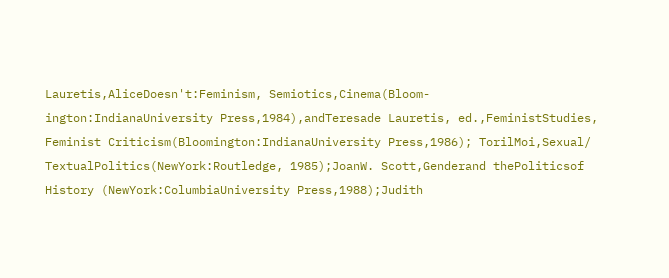Lauretis,AliceDoesn't:Feminism, Semiotics,Cinema(Bloom-
ington:IndianaUniversity Press,1984),andTeresade Lauretis, ed.,FeministStudies,
Feminist Criticism(Bloomington:IndianaUniversity Press,1986); TorilMoi,Sexual/
TextualPolitics(NewYork:Routledge, 1985);JoanW. Scott,Genderand thePoliticsof
History (NewYork:ColumbiaUniversity Press,1988);Judith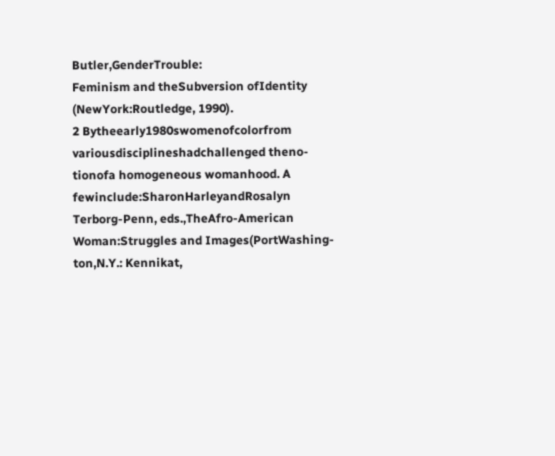Butler,GenderTrouble:
Feminism and theSubversion ofIdentity (NewYork:Routledge, 1990).
2 Bytheearly1980swomenofcolorfrom variousdisciplineshadchallenged theno-
tionofa homogeneous womanhood. A fewinclude:SharonHarleyandRosalyn
Terborg-Penn, eds.,TheAfro-American Woman:Struggles and Images(PortWashing-
ton,N.Y.: Kennikat,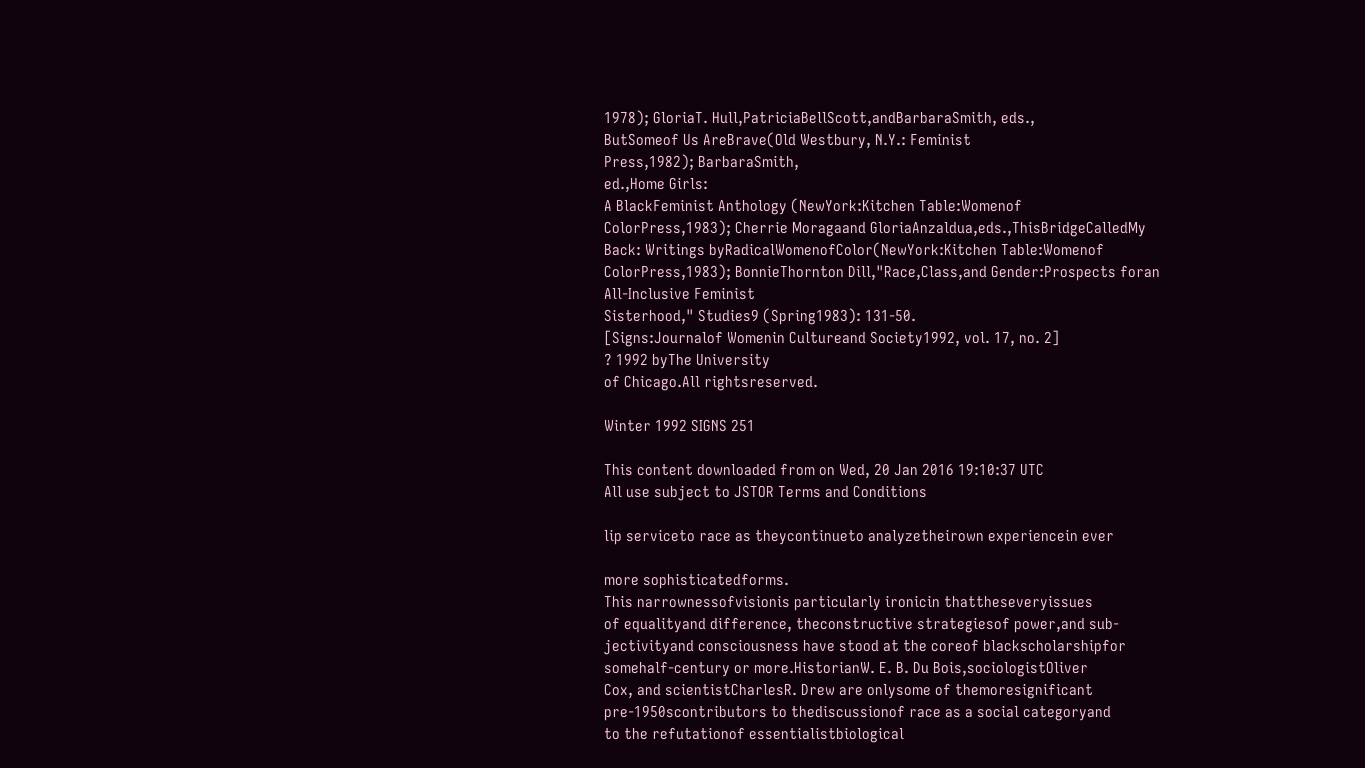1978); GloriaT. Hull,PatriciaBellScott,andBarbaraSmith, eds.,
ButSomeof Us AreBrave(Old Westbury, N.Y.: Feminist
Press,1982); BarbaraSmith,
ed.,Home Girls:
A BlackFeminist Anthology (NewYork:Kitchen Table:Womenof
ColorPress,1983); Cherrie Moragaand GloriaAnzaldua,eds.,ThisBridgeCalledMy
Back: Writings byRadicalWomenofColor(NewYork:Kitchen Table:Womenof
ColorPress,1983); BonnieThornton Dill,"Race,Class,and Gender:Prospects foran
All-Inclusive Feminist
Sisterhood," Studies9 (Spring1983): 131-50.
[Signs:Journalof Womenin Cultureand Society1992, vol. 17, no. 2]
? 1992 byThe University
of Chicago.All rightsreserved.

Winter 1992 SIGNS 251

This content downloaded from on Wed, 20 Jan 2016 19:10:37 UTC
All use subject to JSTOR Terms and Conditions

lip serviceto race as theycontinueto analyzetheirown experiencein ever

more sophisticatedforms.
This narrownessofvisionis particularly ironicin thattheseveryissues
of equalityand difference, theconstructive strategiesof power,and sub-
jectivityand consciousness have stood at the coreof blackscholarshipfor
somehalf-century or more.HistorianW. E. B. Du Bois,sociologistOliver
Cox, and scientistCharlesR. Drew are onlysome of themoresignificant
pre-1950scontributors to thediscussionof race as a social categoryand
to the refutationof essentialistbiological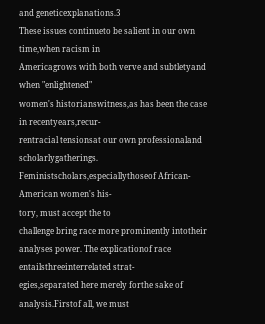and geneticexplanations.3
These issues continueto be salient in our own time,when racism in
Americagrows with both verve and subtletyand when "enlightened"
women's historianswitness,as has been the case in recentyears,recur-
rentracial tensionsat our own professionaland scholarlygatherings.
Feministscholars,especiallythoseof African-American women's his-
tory, must accept the to
challenge bring race more prominently intotheir
analyses power. The explicationof race entailsthreeinterrelated strat-
egies,separated here merely forthe sake of analysis.Firstof all, we must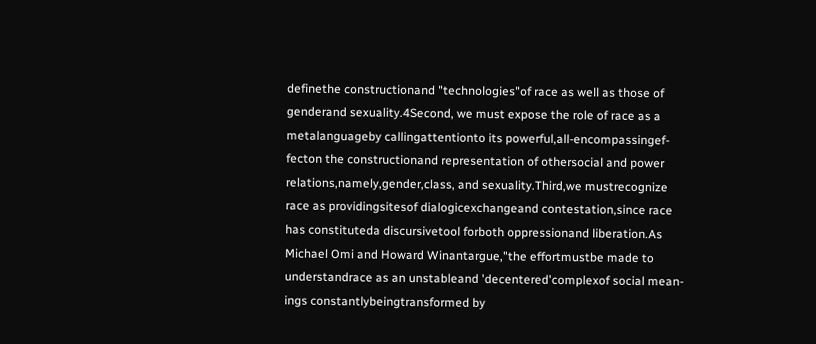definethe constructionand "technologies"of race as well as those of
genderand sexuality.4Second, we must expose the role of race as a
metalanguageby callingattentionto its powerful,all-encompassingef-
fecton the constructionand representation of othersocial and power
relations,namely,gender,class, and sexuality.Third,we mustrecognize
race as providingsitesof dialogicexchangeand contestation,since race
has constituteda discursivetool forboth oppressionand liberation.As
Michael Omi and Howard Winantargue,"the effortmustbe made to
understandrace as an unstableand 'decentered'complexof social mean-
ings constantlybeingtransformed by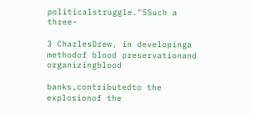politicalstruggle."5Such a three-

3 CharlesDrew, in developinga methodof blood preservationand organizingblood

banks,contributedto the explosionof the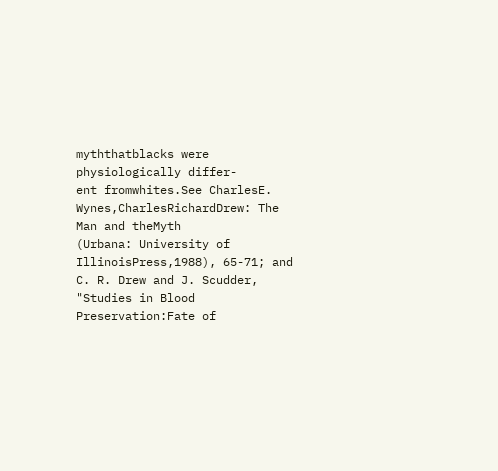myththatblacks were physiologically differ-
ent fromwhites.See CharlesE. Wynes,CharlesRichardDrew: The Man and theMyth
(Urbana: University of IllinoisPress,1988), 65-71; and C. R. Drew and J. Scudder,
"Studies in Blood Preservation:Fate of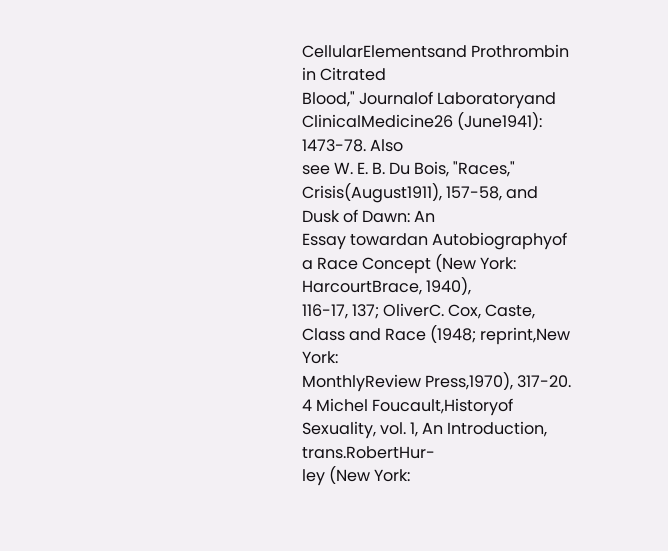CellularElementsand Prothrombin in Citrated
Blood," Journalof Laboratoryand ClinicalMedicine26 (June1941): 1473-78. Also
see W. E. B. Du Bois, "Races," Crisis(August1911), 157-58, and Dusk of Dawn: An
Essay towardan Autobiographyof a Race Concept (New York: HarcourtBrace, 1940),
116-17, 137; OliverC. Cox, Caste, Class and Race (1948; reprint,New York:
MonthlyReview Press,1970), 317-20.
4 Michel Foucault,Historyof Sexuality, vol. 1, An Introduction, trans.RobertHur-
ley (New York: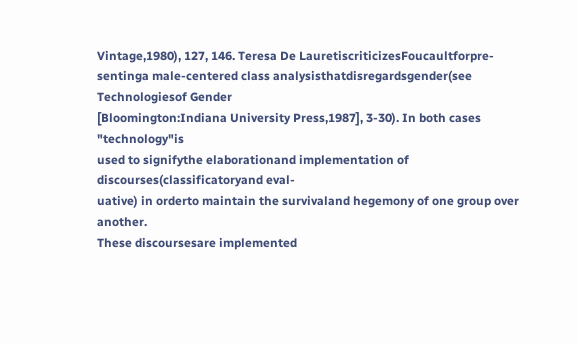Vintage,1980), 127, 146. Teresa De LauretiscriticizesFoucaultforpre-
sentinga male-centered class analysisthatdisregardsgender(see Technologiesof Gender
[Bloomington:Indiana University Press,1987], 3-30). In both cases "technology"is
used to signifythe elaborationand implementation of discourses(classificatoryand eval-
uative) in orderto maintain the survivaland hegemony of one group over another.
These discoursesare implemented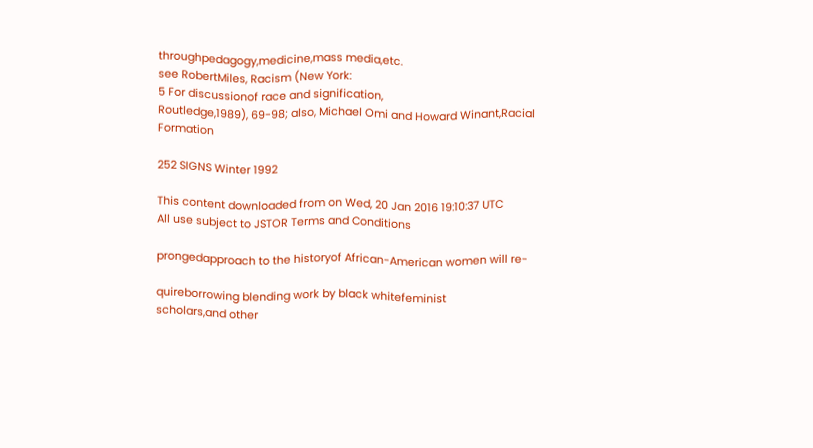throughpedagogy,medicine,mass media,etc.
see RobertMiles, Racism (New York:
5 For discussionof race and signification,
Routledge,1989), 69-98; also, Michael Omi and Howard Winant,Racial Formation

252 SIGNS Winter 1992

This content downloaded from on Wed, 20 Jan 2016 19:10:37 UTC
All use subject to JSTOR Terms and Conditions

prongedapproach to the historyof African-American women will re-

quireborrowing blending work by black whitefeminist
scholars,and other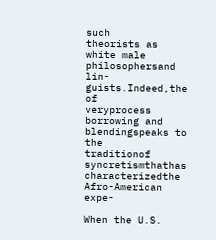such
theorists as white male philosophersand lin-
guists.Indeed,the of
veryprocess borrowing and blendingspeaks to the
traditionof syncretismthathas characterizedthe Afro-American expe-

When the U.S.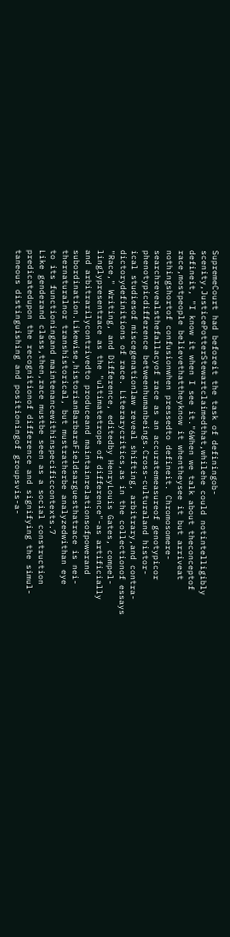SupremeCourt had beforeit the task of definingob-
scenity,JusticePotterStewartclaimedthat,whilehe could notintelligibly
defineit, "I know it when I see it."6When we talk about theconceptof
race,mostpeople believethattheyknow it whentheysee it but arriveat
nothingshortof confusionwhen pressedto defineit. Chromosomere-
searchrevealsthefallacyof race as an accuratemeasureof genotypicor
phenotypicdifference betweenhumanbeings.Cross-culturaland histor-
ical studiesof miscegenationlaw reveal shifting, arbitrary,and contra-
dictorydefinitions of race. Literarycritics,as in the collectionof essays
"Race," Writing, and Difference, editedby HenryLouis Gates, compel-
linglypresentrace as the "ultimatetrope of difference"-as artificially
and arbitrarilycontrivedto produceand maintainrelationsofpowerand
subordination.Likewise,historianBarbaraFieldsarguesthatrace is nei-
thernaturalnor transhistorical, but mustratherbe analyzedwithan eye
to its functioningand maintenancewithinspecificcontexts.7
Like genderand class,then,race mustbe seen as a social construction
predicatedupon the recognitionof difference and signifying the simul-
taneous distinguishing and positioningof groupsvis-a-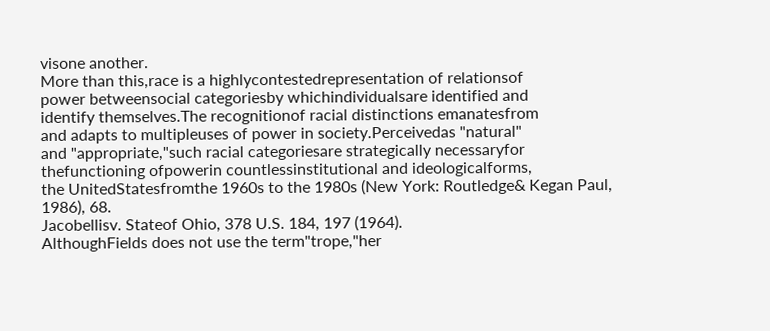visone another.
More than this,race is a highlycontestedrepresentation of relationsof
power betweensocial categoriesby whichindividualsare identified and
identify themselves.The recognitionof racial distinctions emanatesfrom
and adapts to multipleuses of power in society.Perceivedas "natural"
and "appropriate,"such racial categoriesare strategically necessaryfor
thefunctioning ofpowerin countlessinstitutional and ideologicalforms,
the UnitedStatesfromthe 1960s to the 1980s (New York: Routledge& Kegan Paul,
1986), 68.
Jacobellisv. Stateof Ohio, 378 U.S. 184, 197 (1964).
AlthoughFields does not use the term"trope,"her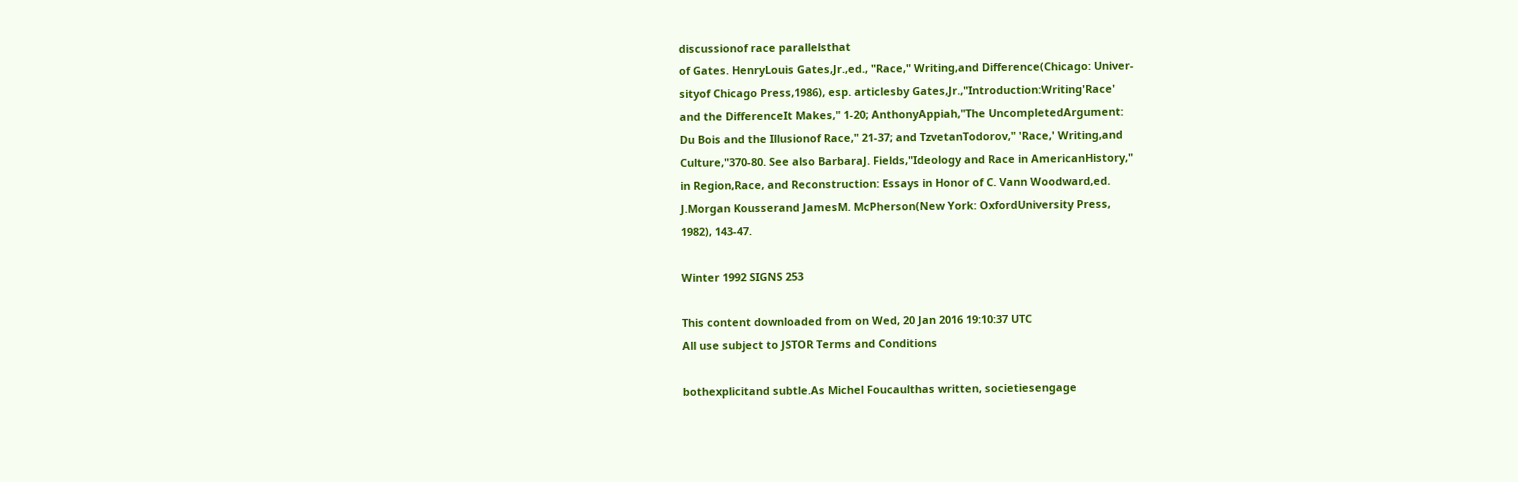discussionof race parallelsthat
of Gates. HenryLouis Gates,Jr.,ed., "Race," Writing,and Difference(Chicago: Univer-
sityof Chicago Press,1986), esp. articlesby Gates,Jr.,"Introduction:Writing'Race'
and the DifferenceIt Makes," 1-20; AnthonyAppiah,"The UncompletedArgument:
Du Bois and the Illusionof Race," 21-37; and TzvetanTodorov," 'Race,' Writing,and
Culture,"370-80. See also BarbaraJ. Fields,"Ideology and Race in AmericanHistory,"
in Region,Race, and Reconstruction: Essays in Honor of C. Vann Woodward,ed.
J.Morgan Kousserand JamesM. McPherson(New York: OxfordUniversity Press,
1982), 143-47.

Winter 1992 SIGNS 253

This content downloaded from on Wed, 20 Jan 2016 19:10:37 UTC
All use subject to JSTOR Terms and Conditions

bothexplicitand subtle.As Michel Foucaulthas written, societiesengage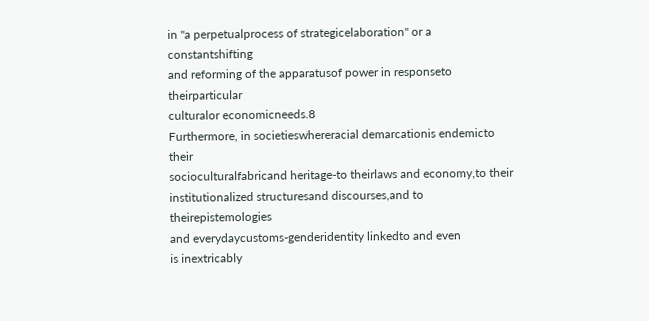in "a perpetualprocess of strategicelaboration" or a constantshifting
and reforming of the apparatusof power in responseto theirparticular
culturalor economicneeds.8
Furthermore, in societieswhereracial demarcationis endemicto their
socioculturalfabricand heritage-to theirlaws and economy,to their
institutionalized structuresand discourses,and to theirepistemologies
and everydaycustoms-genderidentity linkedto and even
is inextricably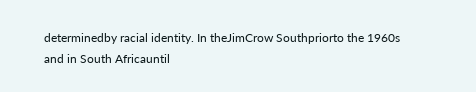determinedby racial identity. In theJimCrow Southpriorto the 1960s
and in South Africauntil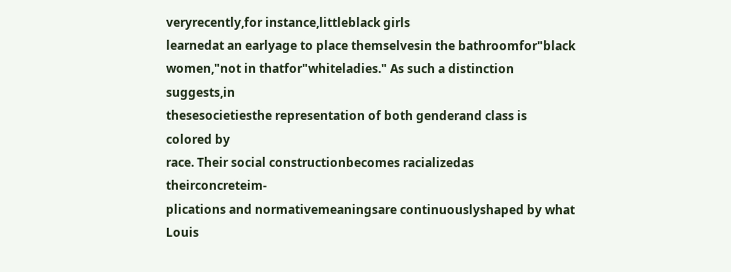veryrecently,for instance,littleblack girls
learnedat an earlyage to place themselvesin the bathroomfor"black
women,"not in thatfor"whiteladies." As such a distinction suggests,in
thesesocietiesthe representation of both genderand class is colored by
race. Their social constructionbecomes racializedas theirconcreteim-
plications and normativemeaningsare continuouslyshaped by what
Louis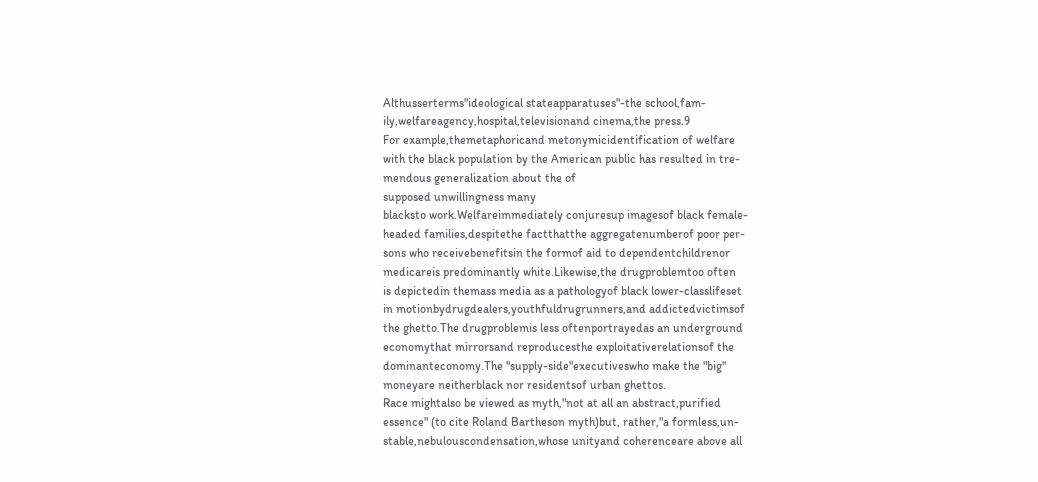Althusserterms"ideological stateapparatuses"-the school,fam-
ily,welfareagency,hospital,televisionand cinema,the press.9
For example,themetaphoricand metonymicidentification of welfare
with the black population by the American public has resulted in tre-
mendous generalization about the of
supposed unwillingness many
blacksto work.Welfareimmediately conjuresup imagesof black female-
headed families,despitethe factthatthe aggregatenumberof poor per-
sons who receivebenefitsin the formof aid to dependentchildrenor
medicareis predominantly white.Likewise,the drugproblemtoo often
is depictedin themass media as a pathologyof black lower-classlifeset
in motionbydrugdealers,youthfuldrugrunners,and addictedvictimsof
the ghetto.The drugproblemis less oftenportrayedas an underground
economythat mirrorsand reproducesthe exploitativerelationsof the
dominanteconomy.The "supply-side"executiveswho make the "big"
moneyare neitherblack nor residentsof urban ghettos.
Race mightalso be viewed as myth,"not at all an abstract,purified
essence" (to cite Roland Bartheson myth)but, rather,"a formless,un-
stable,nebulouscondensation,whose unityand coherenceare above all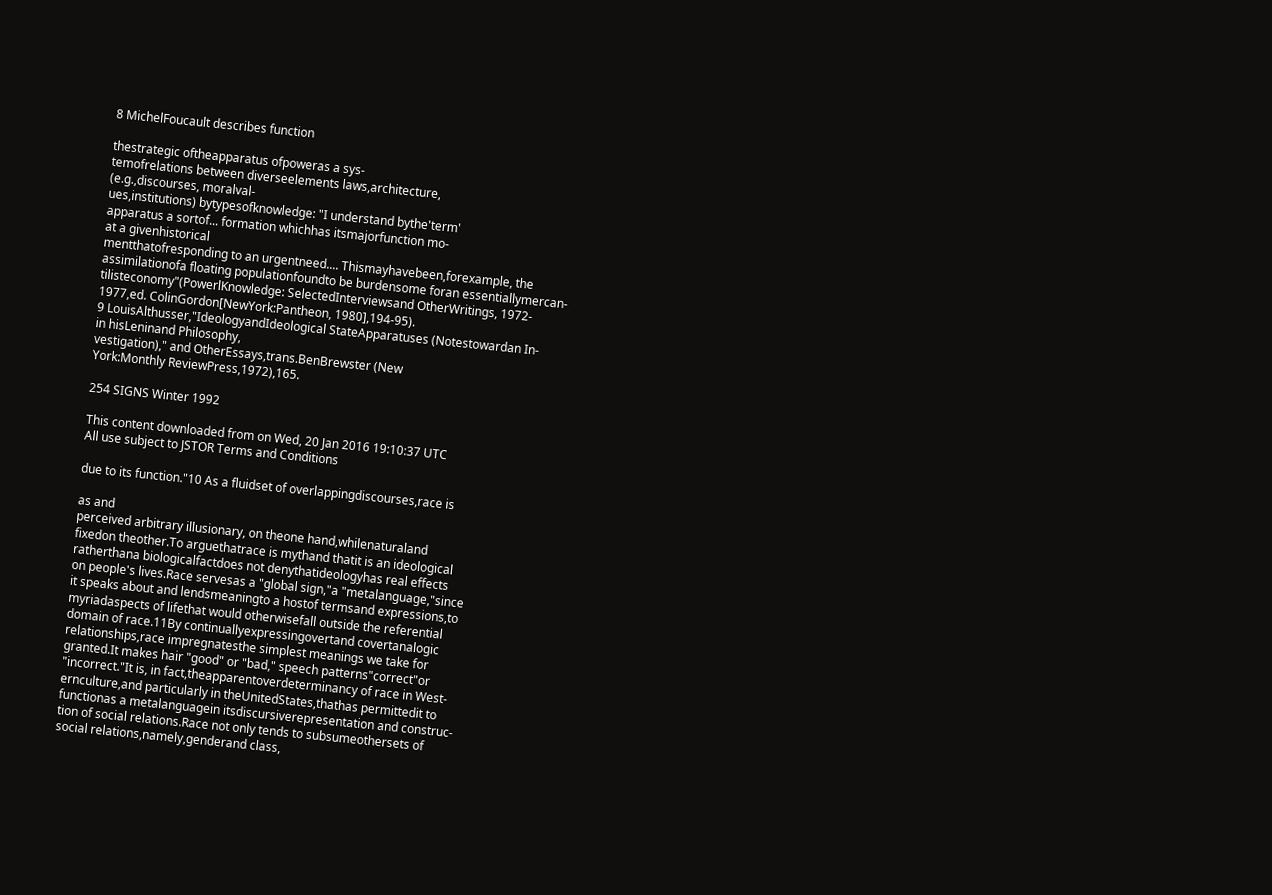8 MichelFoucault describes function

thestrategic oftheapparatus ofpoweras a sys-
temofrelations between diverseelements laws,architecture,
(e.g.,discourses, moralval-
ues,institutions) bytypesofknowledge: "I understand bythe'term'
apparatus a sortof... formation whichhas itsmajorfunction mo-
at a givenhistorical
mentthatofresponding to an urgentneed.... Thismayhavebeen,forexample, the
assimilationofa floating populationfoundto be burdensome foran essentiallymercan-
tilisteconomy"(PowerlKnowledge: SelectedInterviewsand OtherWritings, 1972-
1977,ed. ColinGordon[NewYork:Pantheon, 1980],194-95).
9 LouisAlthusser,"IdeologyandIdeological StateApparatuses (Notestowardan In-
in hisLeninand Philosophy,
vestigation)," and OtherEssays,trans.BenBrewster (New
York:Monthly ReviewPress,1972),165.

254 SIGNS Winter 1992

This content downloaded from on Wed, 20 Jan 2016 19:10:37 UTC
All use subject to JSTOR Terms and Conditions

due to its function."10 As a fluidset of overlappingdiscourses,race is

as and
perceived arbitrary illusionary, on theone hand,whilenaturaland
fixedon theother.To arguethatrace is mythand thatit is an ideological
ratherthana biologicalfactdoes not denythatideologyhas real effects
on people's lives.Race servesas a "global sign,"a "metalanguage,"since
it speaks about and lendsmeaningto a hostof termsand expressions,to
myriadaspects of lifethat would otherwisefall outside the referential
domain of race.11By continuallyexpressingovertand covertanalogic
relationships,race impregnatesthe simplest meanings we take for
granted.It makes hair "good" or "bad," speech patterns"correct"or
"incorrect."It is, in fact,theapparentoverdeterminancy of race in West-
ernculture,and particularly in theUnitedStates,thathas permittedit to
functionas a metalanguagein itsdiscursiverepresentation and construc-
tion of social relations.Race not only tends to subsumeothersets of
social relations,namely,genderand class,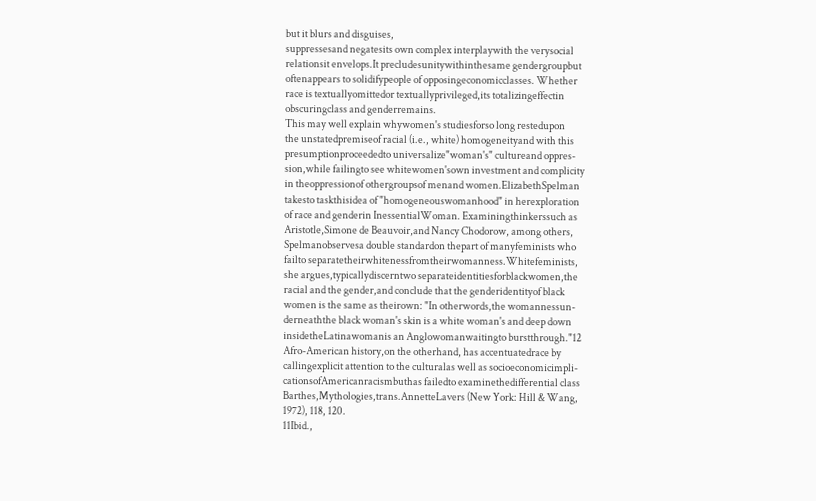but it blurs and disguises,
suppressesand negatesits own complex interplaywith the verysocial
relationsit envelops.It precludesunitywithinthesame gendergroupbut
oftenappears to solidifypeople of opposingeconomicclasses. Whether
race is textuallyomittedor textuallyprivileged,its totalizingeffectin
obscuringclass and genderremains.
This may well explain whywomen's studiesforso long restedupon
the unstatedpremiseof racial (i.e., white) homogeneityand with this
presumptionproceededto universalize"woman's" cultureand oppres-
sion,while failingto see whitewomen'sown investment and complicity
in theoppressionof othergroupsof menand women.ElizabethSpelman
takesto taskthisidea of "homogeneouswomanhood" in herexploration
of race and genderin InessentialWoman. Examiningthinkerssuch as
Aristotle,Simone de Beauvoir,and Nancy Chodorow, among others,
Spelmanobservesa double standardon thepart of manyfeminists who
failto separatetheirwhitenessfromtheirwomanness.Whitefeminists,
she argues,typicallydiscerntwo separateidentitiesforblackwomen,the
racial and the gender,and conclude that the genderidentityof black
women is the same as theirown: "In otherwords,the womannessun-
derneaththe black woman's skin is a white woman's and deep down
insidetheLatinawomanis an Anglowomanwaitingto burstthrough."12
Afro-American history,on the otherhand, has accentuatedrace by
callingexplicit attention to the culturalas well as socioeconomicimpli-
cationsofAmericanracismbuthas failedto examinethedifferential class
Barthes,Mythologies,trans.AnnetteLavers (New York: Hill & Wang,
1972), 118, 120.
11Ibid.,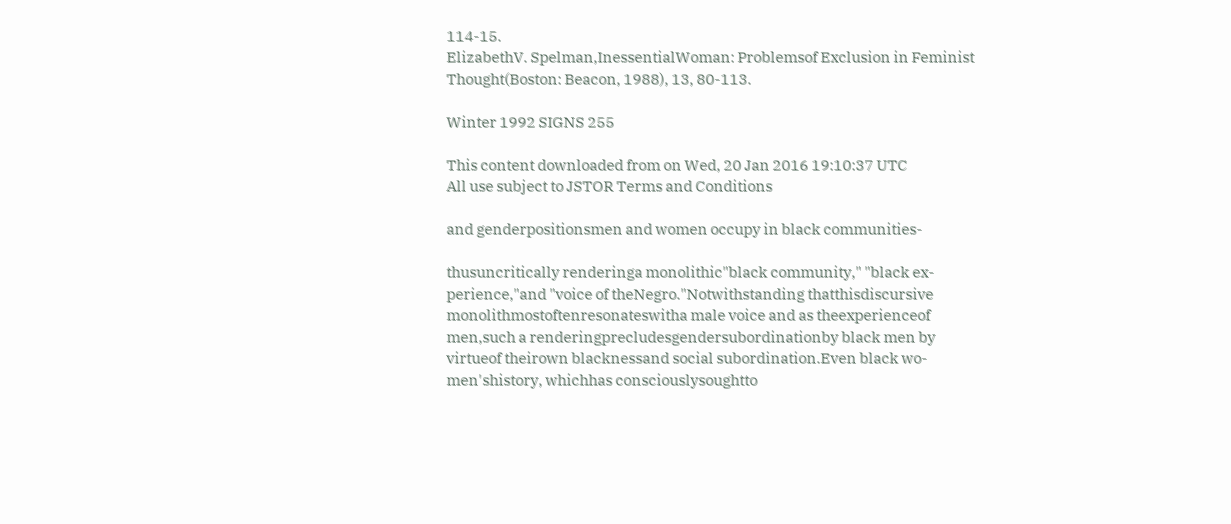114-15.
ElizabethV. Spelman,InessentialWoman: Problemsof Exclusion in Feminist
Thought(Boston: Beacon, 1988), 13, 80-113.

Winter 1992 SIGNS 255

This content downloaded from on Wed, 20 Jan 2016 19:10:37 UTC
All use subject to JSTOR Terms and Conditions

and genderpositionsmen and women occupy in black communities-

thusuncritically renderinga monolithic"black community," "black ex-
perience,"and "voice of theNegro."Notwithstanding thatthisdiscursive
monolithmostoftenresonateswitha male voice and as theexperienceof
men,such a renderingprecludesgendersubordinationby black men by
virtueof theirown blacknessand social subordination.Even black wo-
men'shistory, whichhas consciouslysoughtto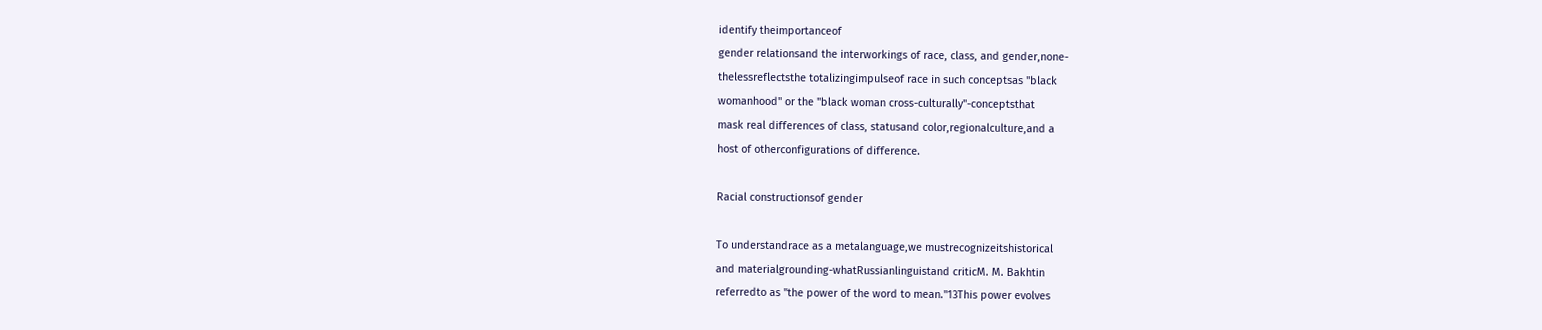identify theimportanceof
gender relationsand the interworkings of race, class, and gender,none-
thelessreflectsthe totalizingimpulseof race in such conceptsas "black
womanhood" or the "black woman cross-culturally"-conceptsthat
mask real differences of class, statusand color,regionalculture,and a
host of otherconfigurations of difference.

Racial constructionsof gender

To understandrace as a metalanguage,we mustrecognizeitshistorical
and materialgrounding-whatRussianlinguistand criticM. M. Bakhtin
referredto as "the power of the word to mean."13This power evolves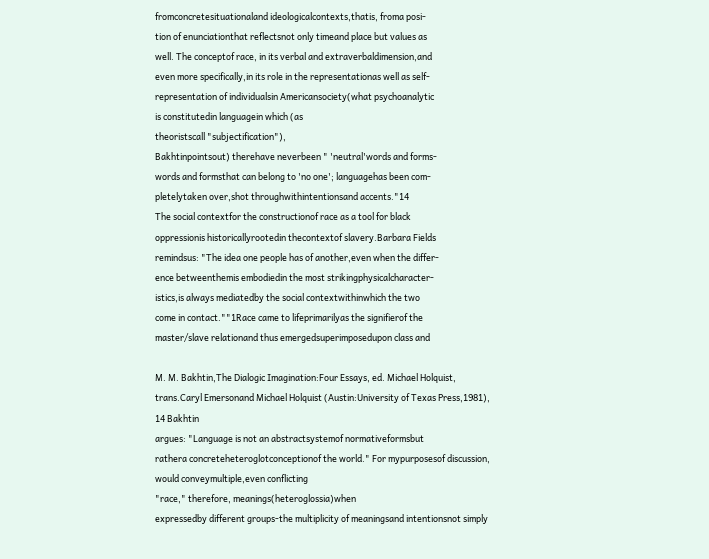fromconcretesituationaland ideologicalcontexts,thatis, froma posi-
tion of enunciationthat reflectsnot only timeand place but values as
well. The conceptof race, in its verbal and extraverbaldimension,and
even more specifically,in its role in the representationas well as self-
representation of individualsin Americansociety(what psychoanalytic
is constitutedin languagein which (as
theoristscall "subjectification"),
Bakhtinpointsout) therehave neverbeen " 'neutral'words and forms-
words and formsthat can belong to 'no one'; languagehas been com-
pletelytaken over,shot throughwithintentionsand accents."14
The social contextfor the constructionof race as a tool for black
oppressionis historicallyrootedin thecontextof slavery.Barbara Fields
remindsus: "The idea one people has of another,even when the differ-
ence betweenthemis embodiedin the most strikingphysicalcharacter-
istics,is always mediatedby the social contextwithinwhich the two
come in contact.""1Race came to lifeprimarilyas the signifierof the
master/slave relationand thus emergedsuperimposedupon class and

M. M. Bakhtin,The Dialogic Imagination:Four Essays, ed. Michael Holquist,
trans.Caryl Emersonand Michael Holquist (Austin:University of Texas Press,1981),
14 Bakhtin
argues: "Language is not an abstractsystemof normativeformsbut
rathera concreteheteroglotconceptionof the world." For mypurposesof discussion,
would conveymultiple,even conflicting
"race," therefore, meanings(heteroglossia)when
expressedby different groups-the multiplicity of meaningsand intentionsnot simply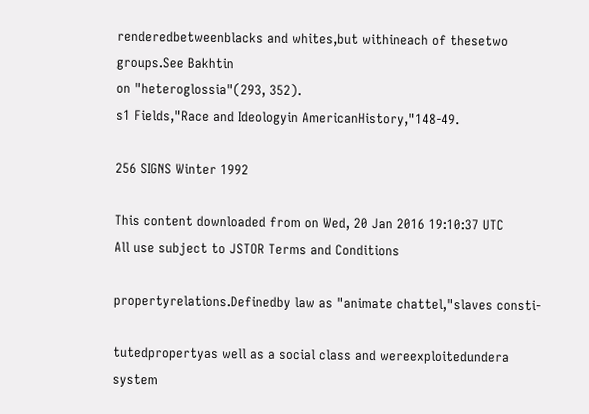renderedbetweenblacks and whites,but withineach of thesetwo groups.See Bakhtin
on "heteroglossia"(293, 352).
s1 Fields,"Race and Ideologyin AmericanHistory,"148-49.

256 SIGNS Winter 1992

This content downloaded from on Wed, 20 Jan 2016 19:10:37 UTC
All use subject to JSTOR Terms and Conditions

propertyrelations.Definedby law as "animate chattel,"slaves consti-

tutedpropertyas well as a social class and wereexploitedundera system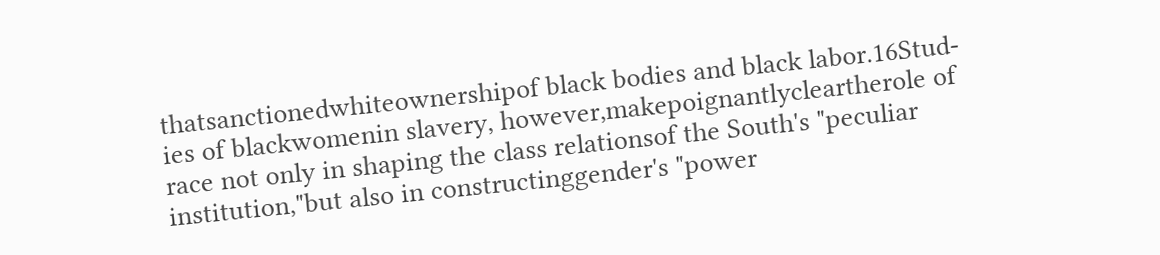thatsanctionedwhiteownershipof black bodies and black labor.16Stud-
ies of blackwomenin slavery, however,makepoignantlycleartherole of
race not only in shaping the class relationsof the South's "peculiar
institution,"but also in constructinggender's "power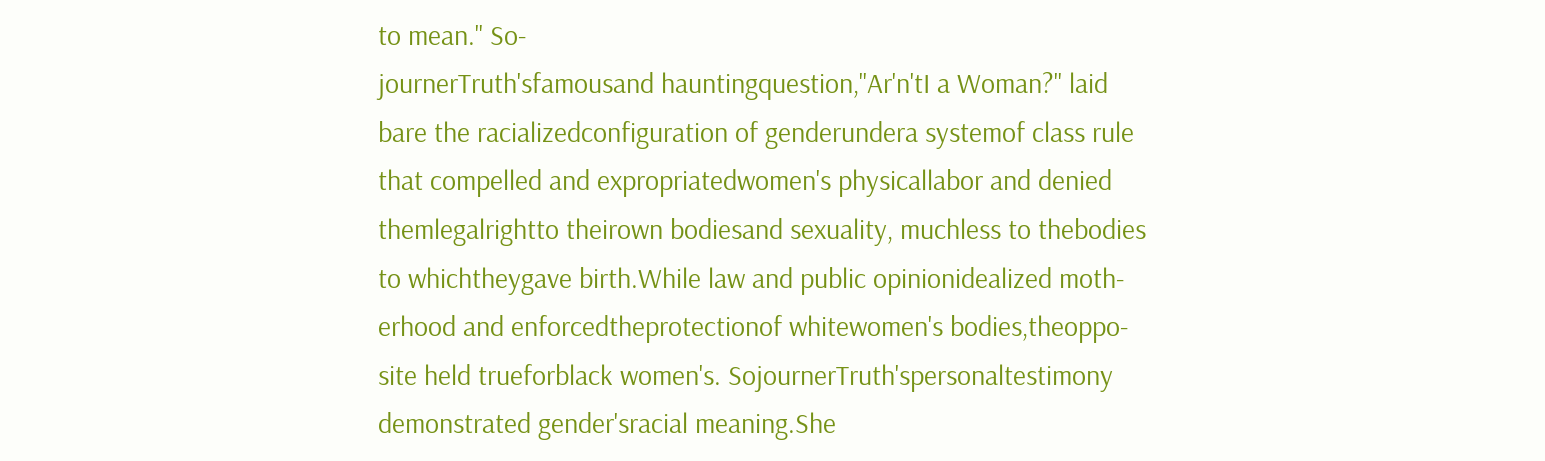to mean." So-
journerTruth'sfamousand hauntingquestion,"Ar'n'tI a Woman?" laid
bare the racializedconfiguration of genderundera systemof class rule
that compelled and expropriatedwomen's physicallabor and denied
themlegalrightto theirown bodiesand sexuality, muchless to thebodies
to whichtheygave birth.While law and public opinionidealized moth-
erhood and enforcedtheprotectionof whitewomen's bodies,theoppo-
site held trueforblack women's. SojournerTruth'spersonaltestimony
demonstrated gender'sracial meaning.She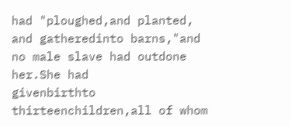had "ploughed,and planted,
and gatheredinto barns,"and no male slave had outdone her.She had
givenbirthto thirteenchildren,all of whom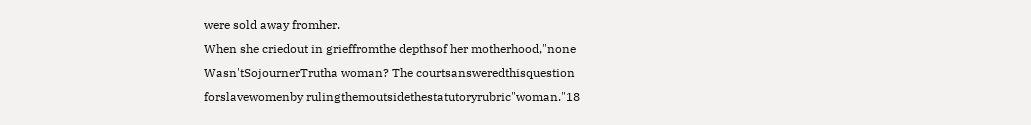were sold away fromher.
When she criedout in grieffromthe depthsof her motherhood,"none
Wasn'tSojournerTrutha woman? The courtsansweredthisquestion
forslavewomenby rulingthemoutsidethestatutoryrubric"woman."18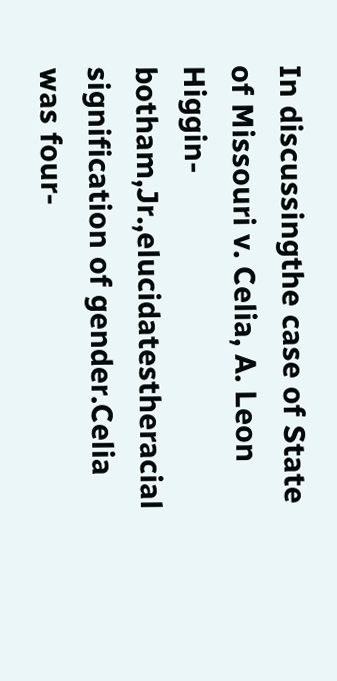In discussingthe case of State of Missouri v. Celia, A. Leon Higgin-
botham,Jr.,elucidatestheracial signification of gender.Celia was four-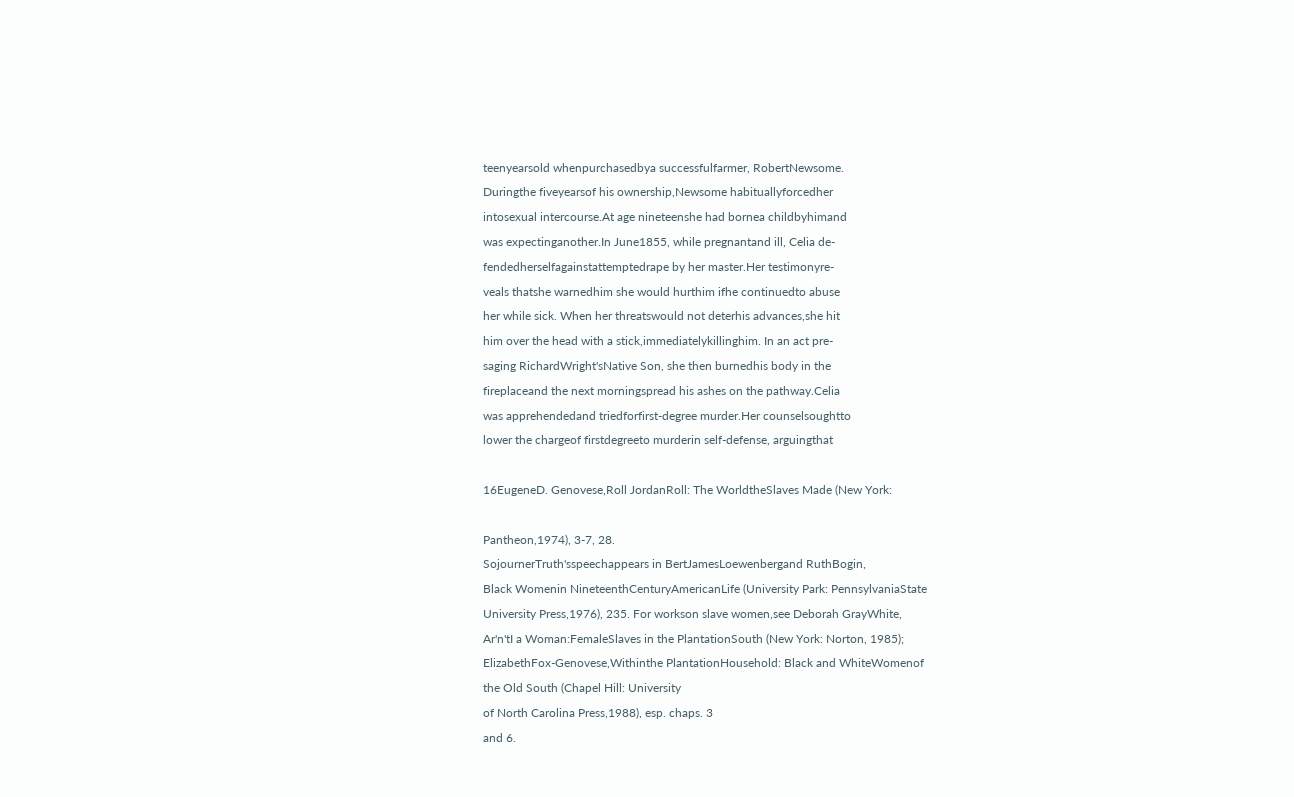teenyearsold whenpurchasedbya successfulfarmer, RobertNewsome.
Duringthe fiveyearsof his ownership,Newsome habituallyforcedher
intosexual intercourse.At age nineteenshe had bornea childbyhimand
was expectinganother.In June1855, while pregnantand ill, Celia de-
fendedherselfagainstattemptedrape by her master.Her testimonyre-
veals thatshe warnedhim she would hurthim ifhe continuedto abuse
her while sick. When her threatswould not deterhis advances,she hit
him over the head with a stick,immediatelykillinghim. In an act pre-
saging RichardWright'sNative Son, she then burnedhis body in the
fireplaceand the next morningspread his ashes on the pathway.Celia
was apprehendedand triedforfirst-degree murder.Her counselsoughtto
lower the chargeof firstdegreeto murderin self-defense, arguingthat

16EugeneD. Genovese,Roll JordanRoll: The WorldtheSlaves Made (New York:

Pantheon,1974), 3-7, 28.
SojournerTruth'sspeechappears in BertJamesLoewenbergand RuthBogin,
Black Womenin NineteenthCenturyAmericanLife (University Park: PennsylvaniaState
University Press,1976), 235. For workson slave women,see Deborah GrayWhite,
Ar'n'tI a Woman:FemaleSlaves in the PlantationSouth (New York: Norton, 1985);
ElizabethFox-Genovese,Withinthe PlantationHousehold: Black and WhiteWomenof
the Old South (Chapel Hill: University
of North Carolina Press,1988), esp. chaps. 3
and 6.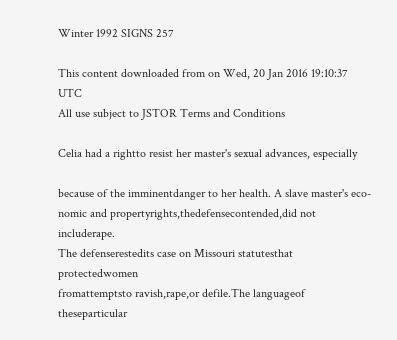Winter 1992 SIGNS 257

This content downloaded from on Wed, 20 Jan 2016 19:10:37 UTC
All use subject to JSTOR Terms and Conditions

Celia had a rightto resist her master's sexual advances, especially

because of the imminentdanger to her health. A slave master's eco-
nomic and propertyrights,thedefensecontended,did not includerape.
The defenserestedits case on Missouri statutesthat protectedwomen
fromattemptsto ravish,rape,or defile.The languageof theseparticular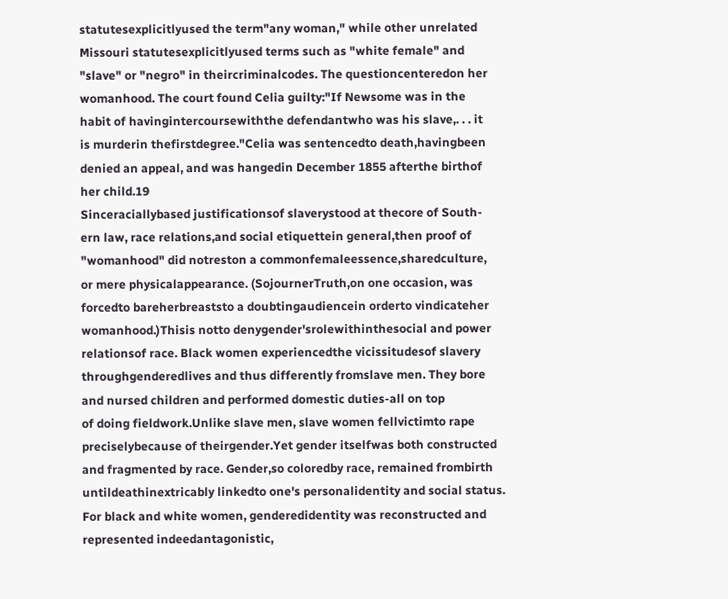statutesexplicitlyused the term"any woman," while other unrelated
Missouri statutesexplicitlyused terms such as "white female" and
"slave" or "negro" in theircriminalcodes. The questioncenteredon her
womanhood. The court found Celia guilty:"If Newsome was in the
habit of havingintercoursewiththe defendantwho was his slave,. . . it
is murderin thefirstdegree."Celia was sentencedto death,havingbeen
denied an appeal, and was hangedin December 1855 afterthe birthof
her child.19
Sinceraciallybased justificationsof slaverystood at thecore of South-
ern law, race relations,and social etiquettein general,then proof of
"womanhood" did notreston a commonfemaleessence,sharedculture,
or mere physicalappearance. (SojournerTruth,on one occasion, was
forcedto bareherbreaststo a doubtingaudiencein orderto vindicateher
womanhood.)Thisis notto denygender'srolewithinthesocial and power
relationsof race. Black women experiencedthe vicissitudesof slavery
throughgenderedlives and thus differently fromslave men. They bore
and nursed children and performed domestic duties-all on top
of doing fieldwork.Unlike slave men, slave women fellvictimto rape
preciselybecause of theirgender.Yet gender itselfwas both constructed
and fragmented by race. Gender,so coloredby race, remained frombirth
untildeathinextricably linkedto one's personalidentity and social status.
For black and white women, genderedidentity was reconstructed and
represented indeedantagonistic,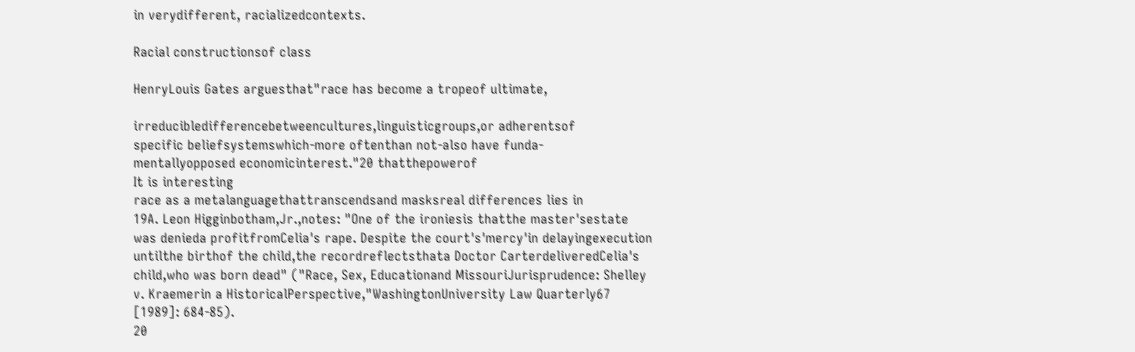in verydifferent, racializedcontexts.

Racial constructionsof class

HenryLouis Gates arguesthat"race has become a tropeof ultimate,

irreducibledifferencebetweencultures,linguisticgroups,or adherentsof
specific beliefsystemswhich-more oftenthan not-also have funda-
mentallyopposed economicinterest."20 thatthepowerof
It is interesting
race as a metalanguagethattranscendsand masksreal differences lies in
19A. Leon Higginbotham,Jr.,notes: "One of the ironiesis thatthe master'sestate
was denieda profitfromCelia's rape. Despite the court's'mercy'in delayingexecution
untilthe birthof the child,the recordreflectsthata Doctor CarterdeliveredCelia's
child,who was born dead" ("Race, Sex, Educationand MissouriJurisprudence: Shelley
v. Kraemerin a HistoricalPerspective,"WashingtonUniversity Law Quarterly67
[1989]: 684-85).
20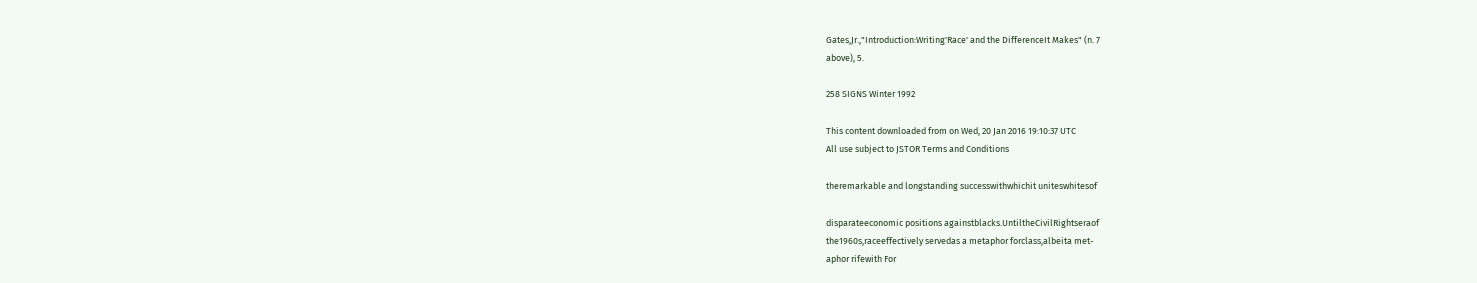Gates,Jr.,"Introduction:Writing'Race' and the DifferenceIt Makes" (n. 7
above), 5.

258 SIGNS Winter 1992

This content downloaded from on Wed, 20 Jan 2016 19:10:37 UTC
All use subject to JSTOR Terms and Conditions

theremarkable and longstanding successwithwhichit uniteswhitesof

disparateeconomic positions againstblacks.UntiltheCivilRightseraof
the1960s,raceeffectively servedas a metaphor forclass,albeita met-
aphor rifewith For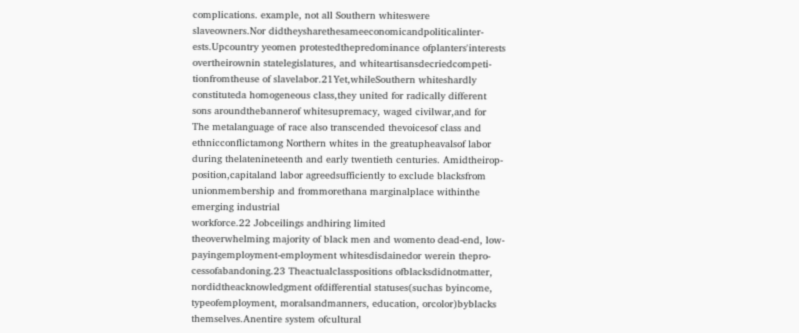complications. example, not all Southern whiteswere
slaveowners.Nor didtheysharethesameeconomicandpoliticalinter-
ests.Upcountry yeomen protestedthepredominance ofplanters'interests
overtheirownin statelegislatures, and whiteartisansdecriedcompeti-
tionfromtheuse of slavelabor.21Yet,whileSouthern whiteshardly
constituteda homogeneous class,they united for radically different
sons aroundthebannerof whitesupremacy, waged civilwar,and for
The metalanguage of race also transcended thevoicesof class and
ethnicconflictamong Northern whites in the greatupheavalsof labor
during thelatenineteenth and early twentieth centuries. Amidtheirop-
position,capitaland labor agreedsufficiently to exclude blacksfrom
unionmembership and frommorethana marginalplace withinthe
emerging industrial
workforce.22 Jobceilings andhiring limited
theoverwhelming majority of black men and womento dead-end, low-
payingemployment-employment whitesdisdainedor werein thepro-
cessofabandoning.23 Theactualclasspositions ofblacksdidnotmatter,
nordidtheacknowledgment ofdifferential statuses(suchas byincome,
typeofemployment, moralsandmanners, education, orcolor)byblacks
themselves.Anentire system ofcultural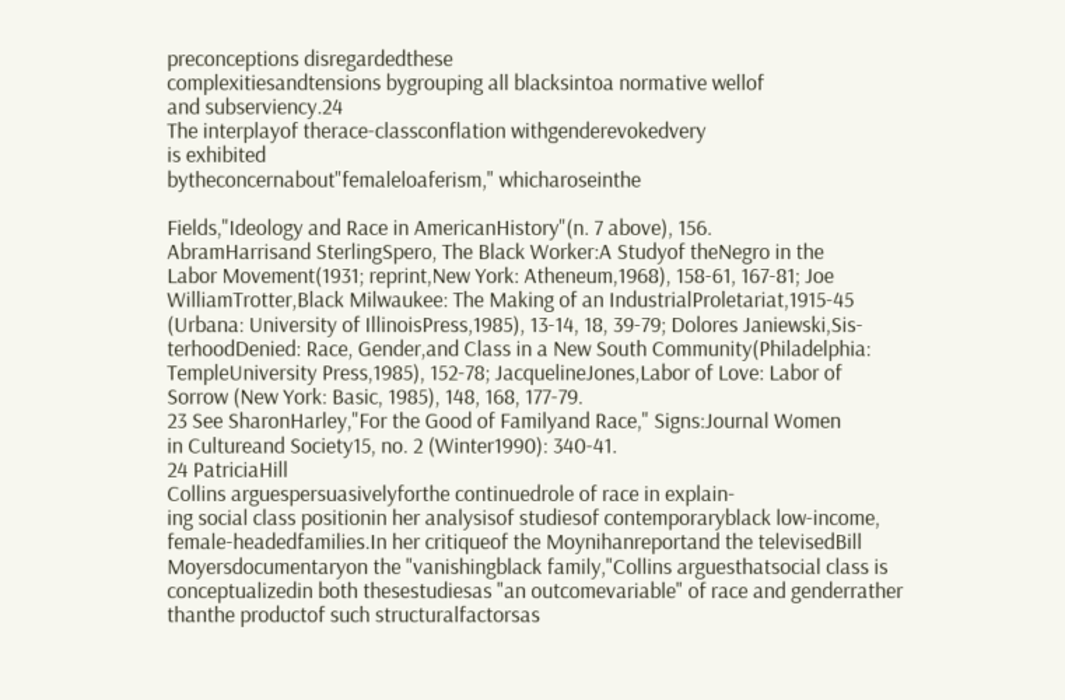preconceptions disregardedthese
complexitiesandtensions bygrouping all blacksintoa normative wellof
and subserviency.24
The interplayof therace-classconflation withgenderevokedvery
is exhibited
bytheconcernabout"femaleloaferism," whicharoseinthe

Fields,"Ideology and Race in AmericanHistory"(n. 7 above), 156.
AbramHarrisand SterlingSpero, The Black Worker:A Studyof theNegro in the
Labor Movement(1931; reprint,New York: Atheneum,1968), 158-61, 167-81; Joe
WilliamTrotter,Black Milwaukee: The Making of an IndustrialProletariat,1915-45
(Urbana: University of IllinoisPress,1985), 13-14, 18, 39-79; Dolores Janiewski,Sis-
terhoodDenied: Race, Gender,and Class in a New South Community(Philadelphia:
TempleUniversity Press,1985), 152-78; JacquelineJones,Labor of Love: Labor of
Sorrow (New York: Basic, 1985), 148, 168, 177-79.
23 See SharonHarley,"For the Good of Familyand Race," Signs:Journal Women
in Cultureand Society15, no. 2 (Winter1990): 340-41.
24 PatriciaHill
Collins arguespersuasivelyforthe continuedrole of race in explain-
ing social class positionin her analysisof studiesof contemporaryblack low-income,
female-headedfamilies.In her critiqueof the Moynihanreportand the televisedBill
Moyersdocumentaryon the "vanishingblack family,"Collins arguesthatsocial class is
conceptualizedin both thesestudiesas "an outcomevariable" of race and genderrather
thanthe productof such structuralfactorsas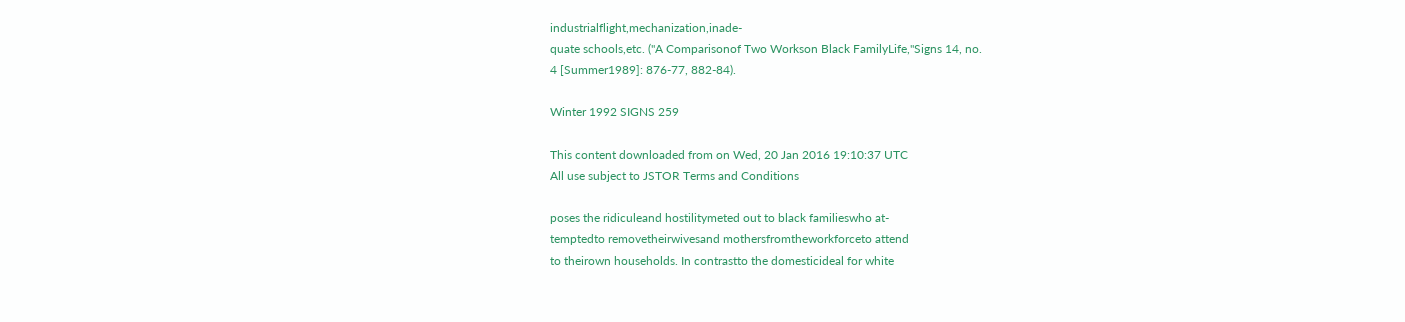industrialflight,mechanization,inade-
quate schools,etc. ("A Comparisonof Two Workson Black FamilyLife,"Signs 14, no.
4 [Summer1989]: 876-77, 882-84).

Winter 1992 SIGNS 259

This content downloaded from on Wed, 20 Jan 2016 19:10:37 UTC
All use subject to JSTOR Terms and Conditions

poses the ridiculeand hostilitymeted out to black familieswho at-
temptedto removetheirwivesand mothersfromtheworkforceto attend
to theirown households. In contrastto the domesticideal for white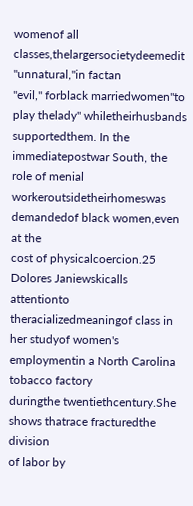womenof all classes,thelargersocietydeemedit "unnatural,"in factan
"evil," forblack marriedwomen"to play thelady" whiletheirhusbands
supportedthem. In the immediatepostwar South, the role of menial
workeroutsidetheirhomeswas demandedof black women,even at the
cost of physicalcoercion.25
Dolores Janiewskicalls attentionto theracializedmeaningof class in
her studyof women's employmentin a North Carolina tobacco factory
duringthe twentiethcentury.She shows thatrace fracturedthe division
of labor by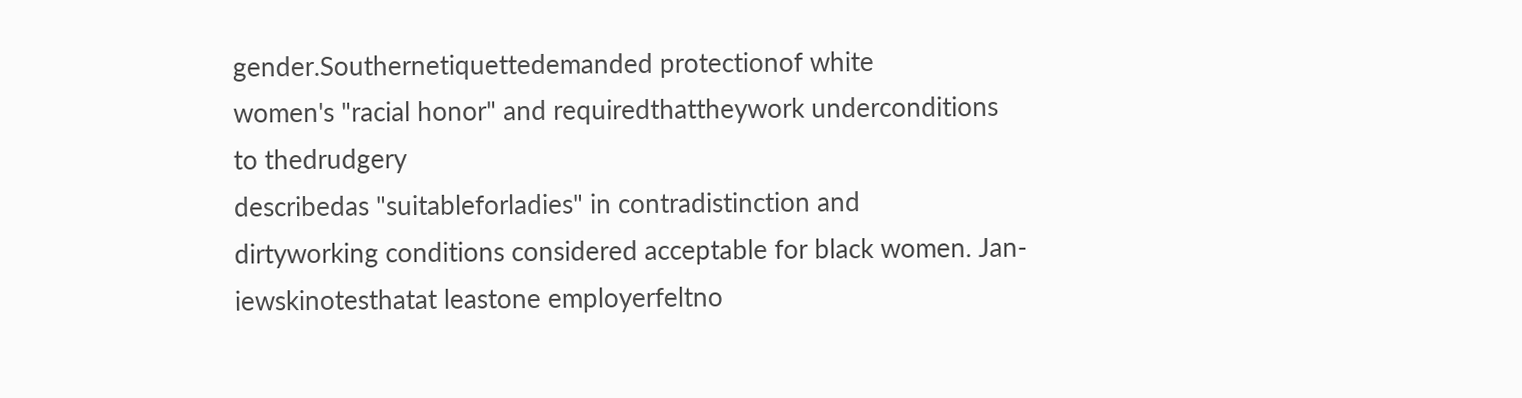gender.Southernetiquettedemanded protectionof white
women's "racial honor" and requiredthattheywork underconditions
to thedrudgery
describedas "suitableforladies" in contradistinction and
dirtyworking conditions considered acceptable for black women. Jan-
iewskinotesthatat leastone employerfeltno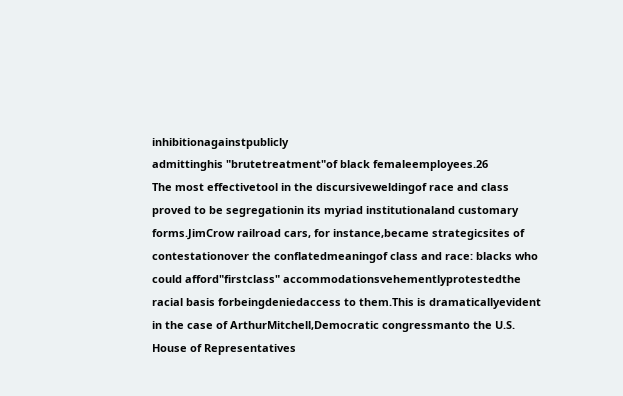inhibitionagainstpublicly
admittinghis "brutetreatment"of black femaleemployees.26
The most effectivetool in the discursiveweldingof race and class
proved to be segregationin its myriad institutionaland customary
forms.JimCrow railroad cars, for instance,became strategicsites of
contestationover the conflatedmeaningof class and race: blacks who
could afford"firstclass" accommodationsvehementlyprotestedthe
racial basis forbeingdeniedaccess to them.This is dramaticallyevident
in the case of ArthurMitchell,Democratic congressmanto the U.S.
House of Representatives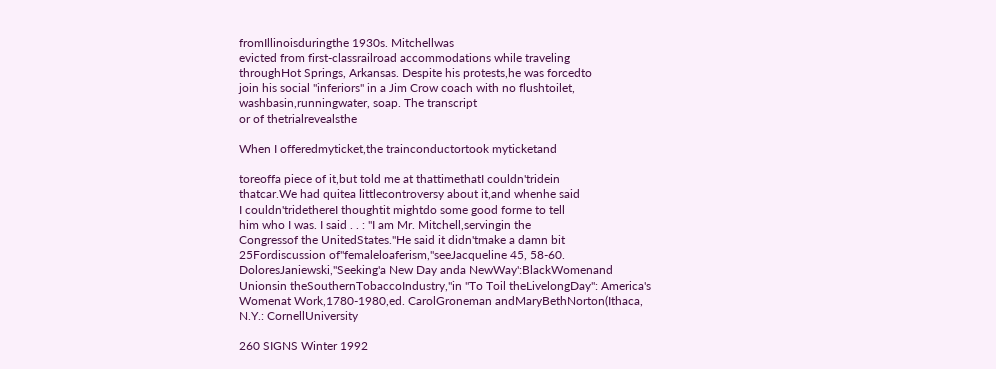fromIllinoisduringthe 1930s. Mitchellwas
evicted from first-classrailroad accommodations while traveling
throughHot Springs, Arkansas. Despite his protests,he was forcedto
join his social "inferiors" in a Jim Crow coach with no flushtoilet,
washbasin,runningwater, soap. The transcript
or of thetrialrevealsthe

When I offeredmyticket,the trainconductortook myticketand

toreoffa piece of it,but told me at thattimethatI couldn'tridein
thatcar.We had quitea littlecontroversy about it,and whenhe said
I couldn'tridethereI thoughtit mightdo some good forme to tell
him who I was. I said . . : "I am Mr. Mitchell,servingin the
Congressof the UnitedStates."He said it didn'tmake a damn bit
25Fordiscussion of"femaleloaferism,"seeJacqueline 45, 58-60.
DoloresJaniewski,"Seeking'a New Day anda NewWay':BlackWomenand
Unionsin theSouthernTobaccoIndustry,"in "To Toil theLivelongDay": America's
Womenat Work,1780-1980,ed. CarolGroneman andMaryBethNorton(Ithaca,
N.Y.: CornellUniversity

260 SIGNS Winter 1992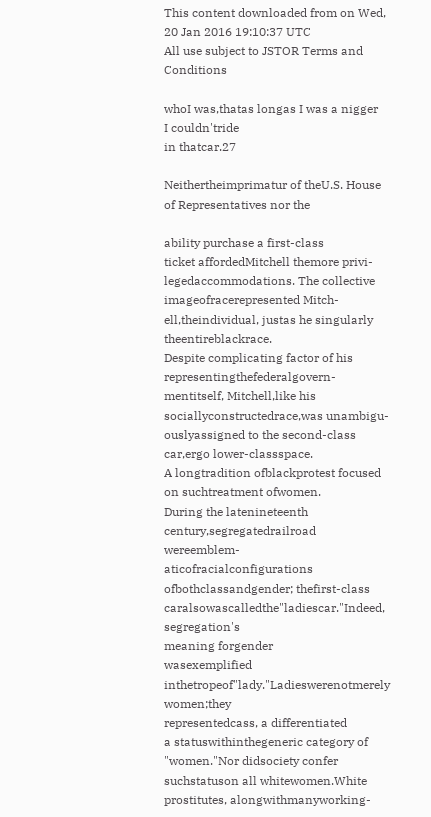This content downloaded from on Wed, 20 Jan 2016 19:10:37 UTC
All use subject to JSTOR Terms and Conditions

whoI was,thatas longas I was a nigger
I couldn'tride
in thatcar.27

Neithertheimprimatur of theU.S. House of Representatives nor the

ability purchase a first-class
ticket affordedMitchell themore privi-
legedaccommodations. The collective imageofracerepresented Mitch-
ell,theindividual, justas he singularly theentireblackrace.
Despite complicating factor of his representingthefederalgovern-
mentitself, Mitchell,like his sociallyconstructedrace,was unambigu-
ouslyassigned to the second-class car,ergo lower-classspace.
A longtradition ofblackprotest focused on suchtreatment ofwomen.
During the latenineteenth century,segregatedrailroad wereemblem-
aticofracialconfigurations ofbothclassandgender; thefirst-class
caralsowascalledthe"ladiescar."Indeed, segregation's
meaning forgender
wasexemplified inthetropeof"lady."Ladieswerenotmerely women;they
representedcass, a differentiated
a statuswithinthegeneric category of
"women."Nor didsociety confer suchstatuson all whitewomen.White
prostitutes, alongwithmanyworking-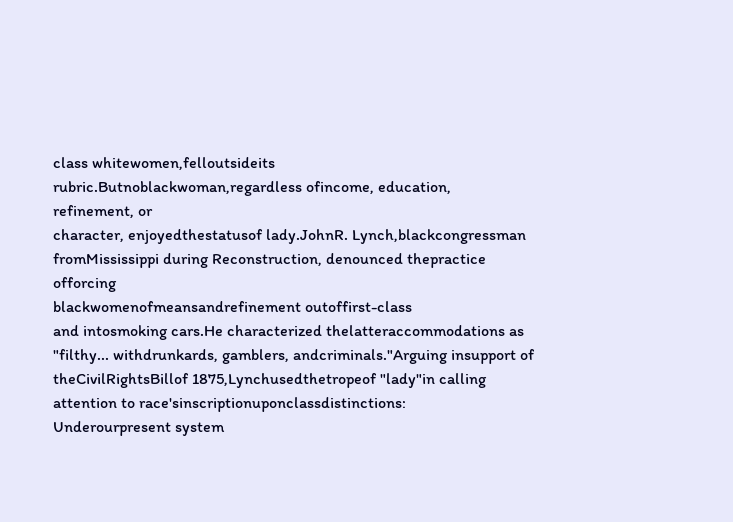class whitewomen,felloutsideits
rubric.Butnoblackwoman,regardless ofincome, education,
refinement, or
character, enjoyedthestatusof lady.JohnR. Lynch,blackcongressman
fromMississippi during Reconstruction, denounced thepractice offorcing
blackwomenofmeansandrefinement outoffirst-class
and intosmoking cars.He characterized thelatteraccommodations as
"filthy... withdrunkards, gamblers, andcriminals."Arguing insupport of
theCivilRightsBillof 1875,Lynchusedthetropeof "lady"in calling
attention to race'sinscriptionuponclassdistinctions:
Underourpresent system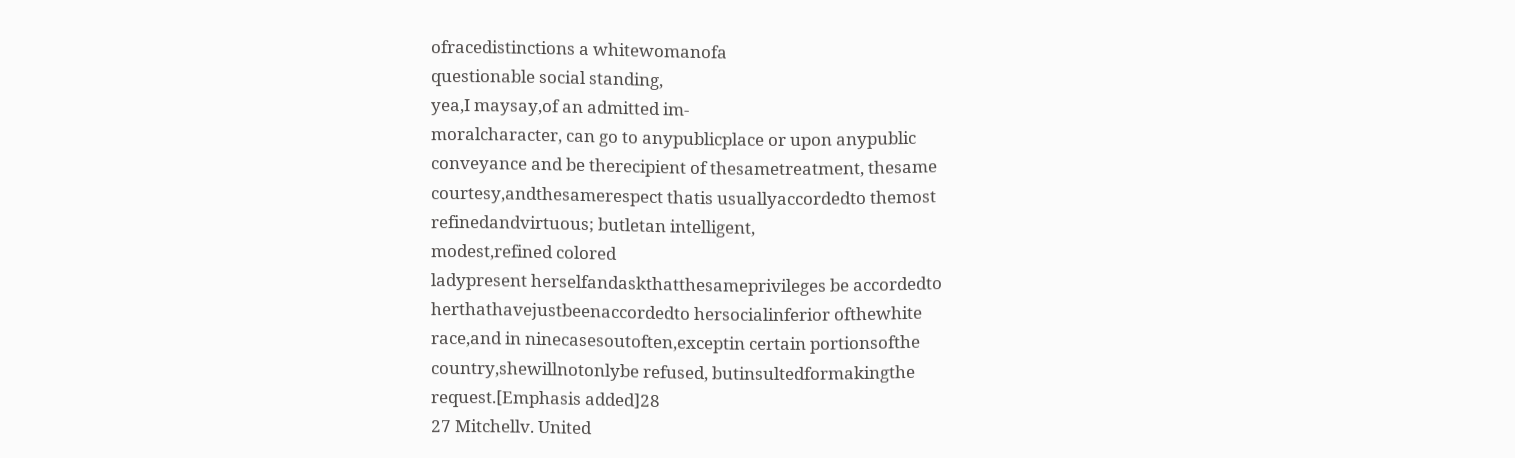ofracedistinctions a whitewomanofa
questionable social standing,
yea,I maysay,of an admitted im-
moralcharacter, can go to anypublicplace or upon anypublic
conveyance and be therecipient of thesametreatment, thesame
courtesy,andthesamerespect thatis usuallyaccordedto themost
refinedandvirtuous; butletan intelligent,
modest,refined colored
ladypresent herselfandaskthatthesameprivileges be accordedto
herthathavejustbeenaccordedto hersocialinferior ofthewhite
race,and in ninecasesoutoften,exceptin certain portionsofthe
country,shewillnotonlybe refused, butinsultedformakingthe
request.[Emphasis added]28
27 Mitchellv. United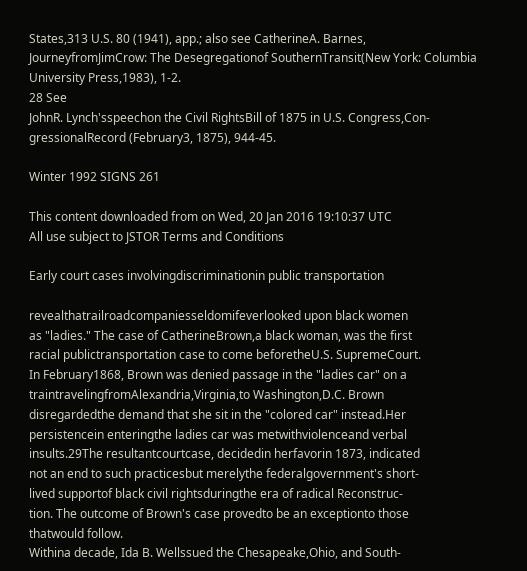States,313 U.S. 80 (1941), app.; also see CatherineA. Barnes,
JourneyfromJimCrow: The Desegregationof SouthernTransit(New York: Columbia
University Press,1983), 1-2.
28 See
JohnR. Lynch'sspeechon the Civil RightsBill of 1875 in U.S. Congress,Con-
gressionalRecord (February3, 1875), 944-45.

Winter 1992 SIGNS 261

This content downloaded from on Wed, 20 Jan 2016 19:10:37 UTC
All use subject to JSTOR Terms and Conditions

Early court cases involvingdiscriminationin public transportation

revealthatrailroadcompaniesseldomifeverlooked upon black women
as "ladies." The case of CatherineBrown,a black woman, was the first
racial publictransportation case to come beforetheU.S. SupremeCourt.
In February1868, Brown was denied passage in the "ladies car" on a
traintravelingfromAlexandria,Virginia,to Washington,D.C. Brown
disregardedthe demand that she sit in the "colored car" instead.Her
persistencein enteringthe ladies car was metwithviolenceand verbal
insults.29The resultantcourtcase, decidedin herfavorin 1873, indicated
not an end to such practicesbut merelythe federalgovernment's short-
lived supportof black civil rightsduringthe era of radical Reconstruc-
tion. The outcome of Brown's case provedto be an exceptionto those
thatwould follow.
Withina decade, Ida B. Wellssued the Chesapeake,Ohio, and South-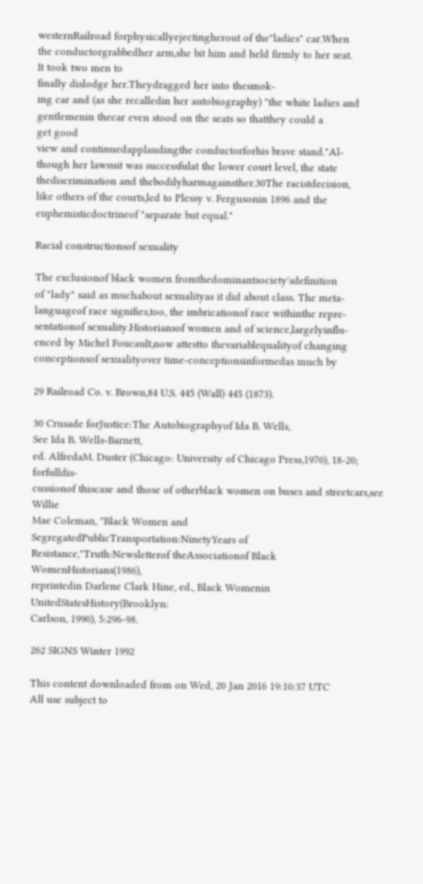westernRailroad forphysicallyejectingherout of the"ladies" car.When
the conductorgrabbedher arm,she bit him and held firmly to her seat.
It took two men to
finally dislodge her.Theydragged her into thesmok-
ing car and (as she recalledin her autobiography) "the white ladies and
gentlemenin thecar even stood on the seats so thatthey could a
get good
view and continuedapplaudingthe conductorforhis brave stand."Al-
though her lawsuit was successfulat the lower court level, the state
thediscrimination and thebodilyharmagainsther.30The racistdecision,
like others of the courts,led to Plessy v. Fergusonin 1896 and the
euphemisticdoctrineof "separate but equal."

Racial constructionsof sexuality

The exclusionof black women fromthedominantsociety'sdefinition
of "lady" said as muchabout sexualityas it did about class. The meta-
languageof race signifies,too, the imbricationof race withinthe repre-
sentationof sexuality.Historiansof women and of science,largelyinflu-
enced by Michel Foucault,now attestto thevariablequalityof changing
conceptionsof sexualityover time-conceptionsinformedas much by

29 Railroad Co. v. Brown,84 U.S. 445 (Wall) 445 (1873).

30 Crusade forJustice:The Autobiographyof Ida B. Wells,
See Ida B. Wells-Barnett,
ed. AlfredaM. Duster (Chicago: University of Chicago Press,1970), 18-20; forfulldis-
cussionof thiscase and those of otherblack women on buses and streetcars,see Willie
Mae Coleman, "Black Women and SegregatedPublicTransportation:NinetyYears of
Resistance,"Truth:Newsletterof theAssociationof Black WomenHistorians(1986),
reprintedin Darlene Clark Hine, ed., Black Womenin UnitedStatesHistory(Brooklyn:
Carlson, 1990), 5:296-98.

262 SIGNS Winter 1992

This content downloaded from on Wed, 20 Jan 2016 19:10:37 UTC
All use subject to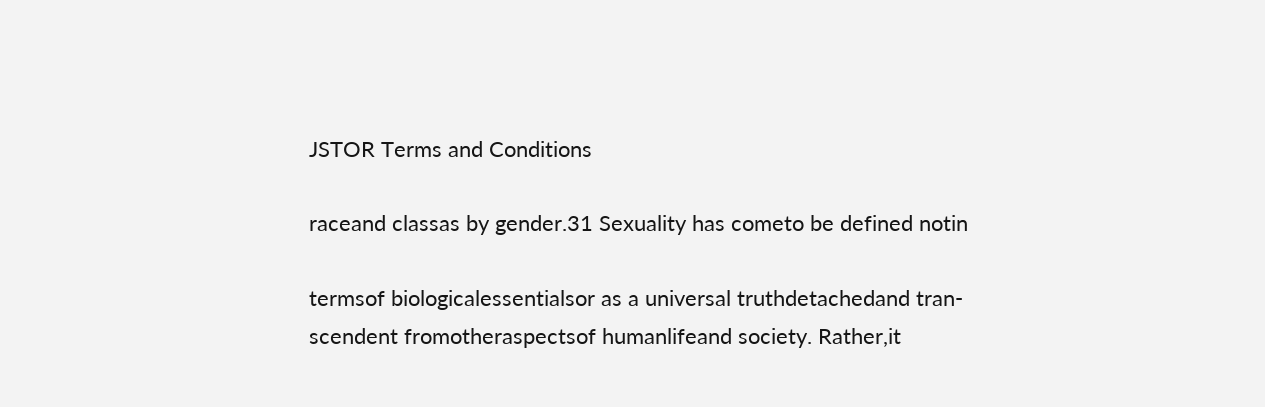JSTOR Terms and Conditions

raceand classas by gender.31 Sexuality has cometo be defined notin

termsof biologicalessentialsor as a universal truthdetachedand tran-
scendent fromotheraspectsof humanlifeand society. Rather,it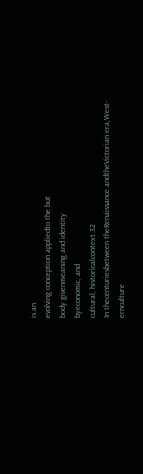is an
evolving conception appliedto the but
body givenmeaning and identity
byeconomic, and
cultural, historicalcontext.32
In thecenturiesbetween theRenaissance andtheVictorian era,West-
ernculture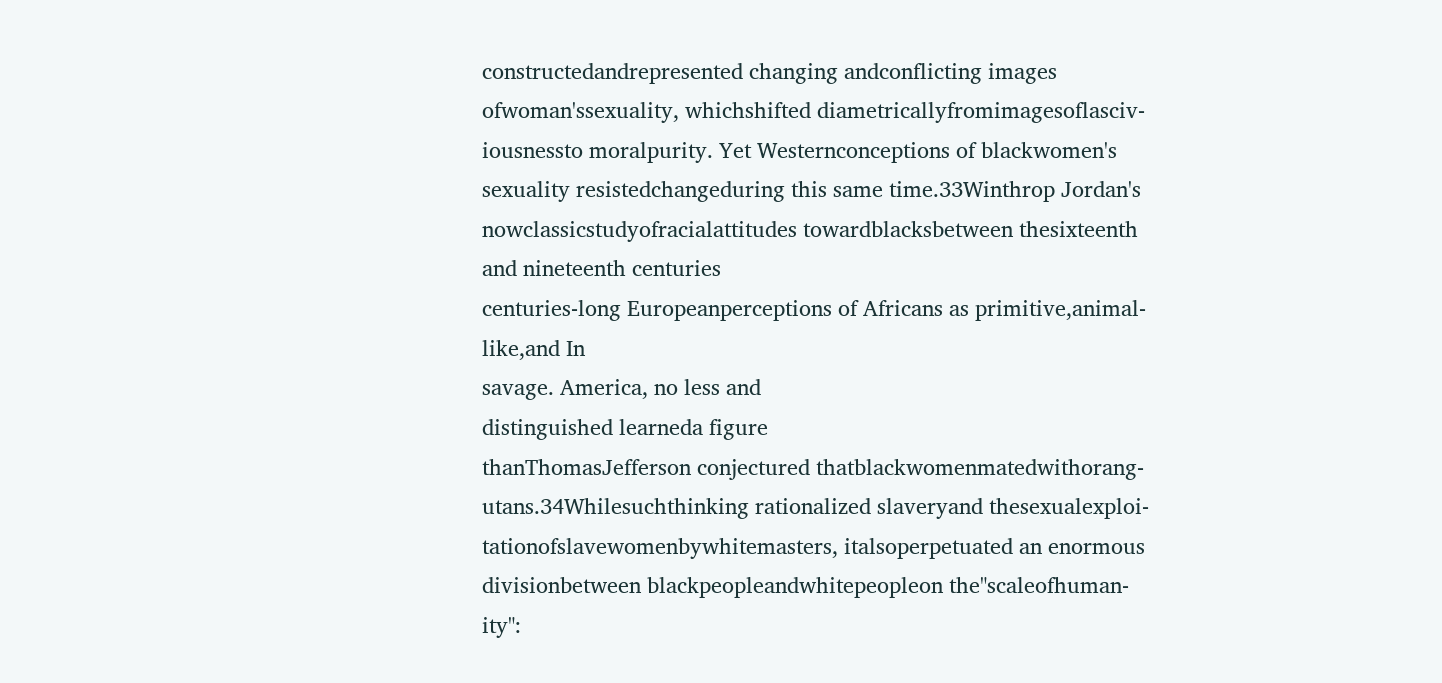constructedandrepresented changing andconflicting images
ofwoman'ssexuality, whichshifted diametricallyfromimagesoflasciv-
iousnessto moralpurity. Yet Westernconceptions of blackwomen's
sexuality resistedchangeduring this same time.33Winthrop Jordan's
nowclassicstudyofracialattitudes towardblacksbetween thesixteenth
and nineteenth centuries
centuries-long Europeanperceptions of Africans as primitive,animal-
like,and In
savage. America, no less and
distinguished learneda figure
thanThomasJefferson conjectured thatblackwomenmatedwithorang-
utans.34Whilesuchthinking rationalized slaveryand thesexualexploi-
tationofslavewomenbywhitemasters, italsoperpetuated an enormous
divisionbetween blackpeopleandwhitepeopleon the"scaleofhuman-
ity":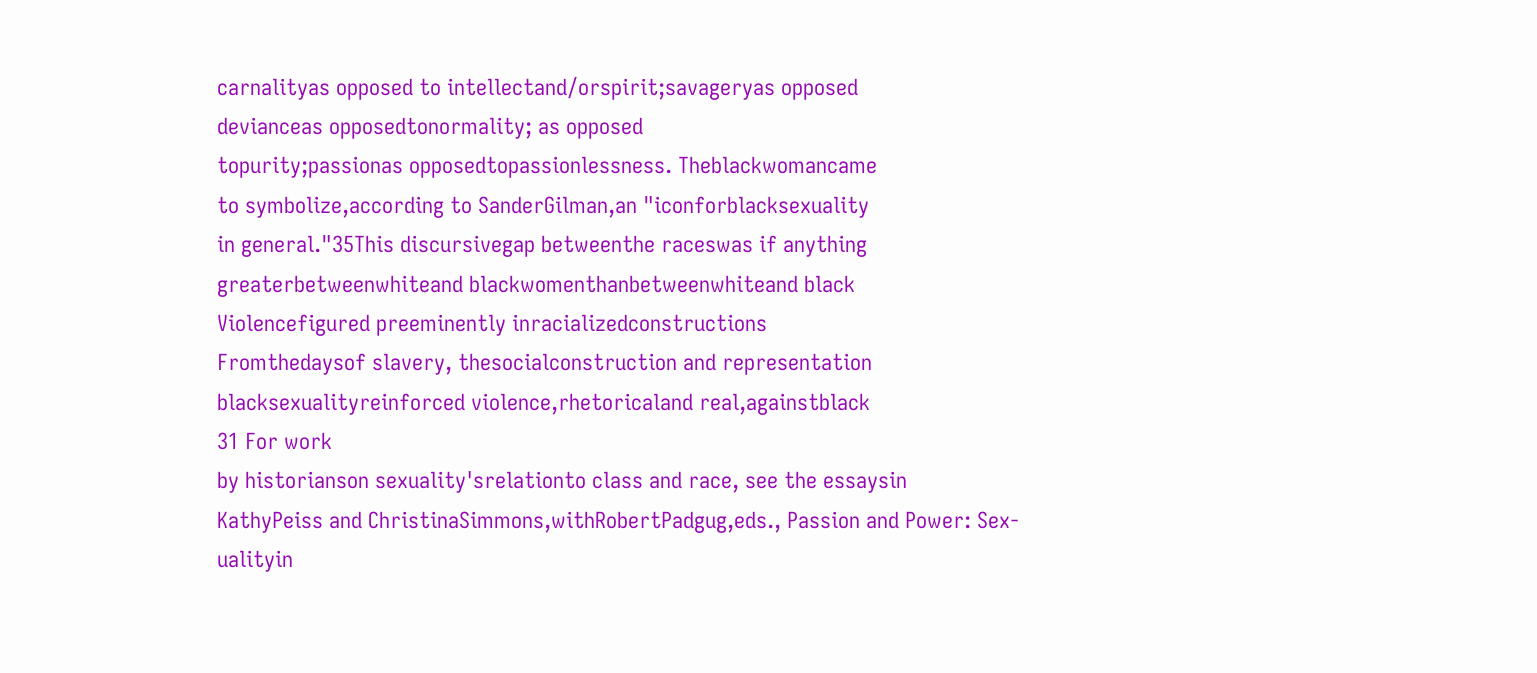carnalityas opposed to intellectand/orspirit;savageryas opposed
devianceas opposedtonormality; as opposed
topurity;passionas opposedtopassionlessness. Theblackwomancame
to symbolize,according to SanderGilman,an "iconforblacksexuality
in general."35This discursivegap betweenthe raceswas if anything
greaterbetweenwhiteand blackwomenthanbetweenwhiteand black
Violencefigured preeminently inracializedconstructions
Fromthedaysof slavery, thesocialconstruction and representation
blacksexualityreinforced violence,rhetoricaland real,againstblack
31 For work
by historianson sexuality'srelationto class and race, see the essaysin
KathyPeiss and ChristinaSimmons,withRobertPadgug,eds., Passion and Power: Sex-
ualityin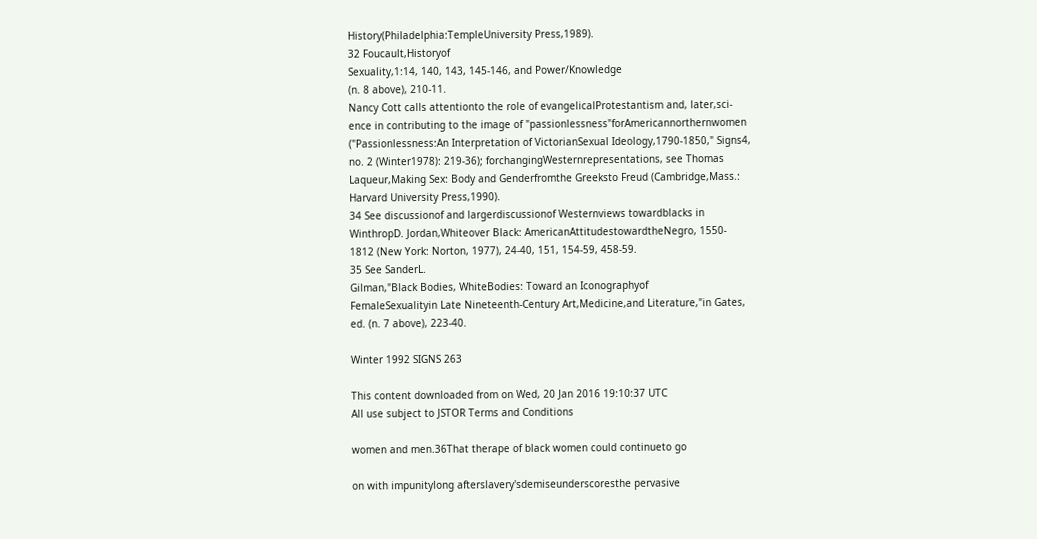History(Philadelphia:TempleUniversity Press,1989).
32 Foucault,Historyof
Sexuality,1:14, 140, 143, 145-146, and Power/Knowledge
(n. 8 above), 210-11.
Nancy Cott calls attentionto the role of evangelicalProtestantism and, later,sci-
ence in contributing to the image of "passionlessness"forAmericannorthernwomen
("Passionlessness:An Interpretation of VictorianSexual Ideology,1790-1850," Signs4,
no. 2 (Winter1978): 219-36); forchangingWesternrepresentations, see Thomas
Laqueur,Making Sex: Body and Genderfromthe Greeksto Freud (Cambridge,Mass.:
Harvard University Press,1990).
34 See discussionof and largerdiscussionof Westernviews towardblacks in
WinthropD. Jordan,Whiteover Black: AmericanAttitudestowardtheNegro, 1550-
1812 (New York: Norton, 1977), 24-40, 151, 154-59, 458-59.
35 See SanderL.
Gilman,"Black Bodies, WhiteBodies: Toward an Iconographyof
FemaleSexualityin Late Nineteenth-Century Art,Medicine,and Literature,"in Gates,
ed. (n. 7 above), 223-40.

Winter 1992 SIGNS 263

This content downloaded from on Wed, 20 Jan 2016 19:10:37 UTC
All use subject to JSTOR Terms and Conditions

women and men.36That therape of black women could continueto go

on with impunitylong afterslavery'sdemiseunderscoresthe pervasive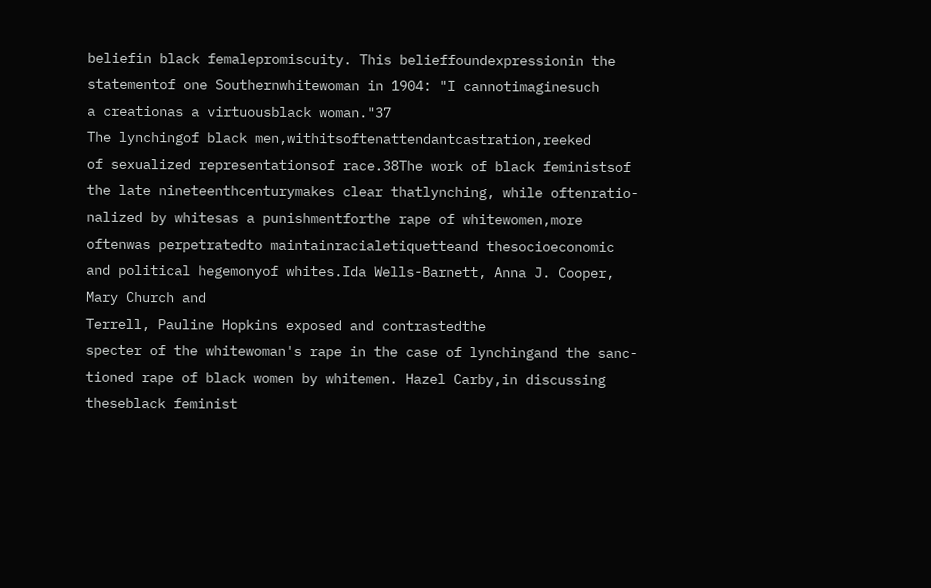beliefin black femalepromiscuity. This belieffoundexpressionin the
statementof one Southernwhitewoman in 1904: "I cannotimaginesuch
a creationas a virtuousblack woman."37
The lynchingof black men,withitsoftenattendantcastration,reeked
of sexualized representationsof race.38The work of black feministsof
the late nineteenthcenturymakes clear thatlynching, while oftenratio-
nalized by whitesas a punishmentforthe rape of whitewomen,more
oftenwas perpetratedto maintainracialetiquetteand thesocioeconomic
and political hegemonyof whites.Ida Wells-Barnett, Anna J. Cooper,
Mary Church and
Terrell, Pauline Hopkins exposed and contrastedthe
specter of the whitewoman's rape in the case of lynchingand the sanc-
tioned rape of black women by whitemen. Hazel Carby,in discussing
theseblack feminist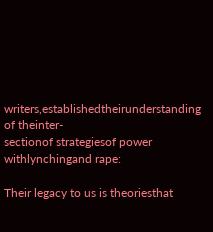writers,establishedtheirunderstanding of theinter-
sectionof strategiesof power withlynchingand rape:

Their legacy to us is theoriesthat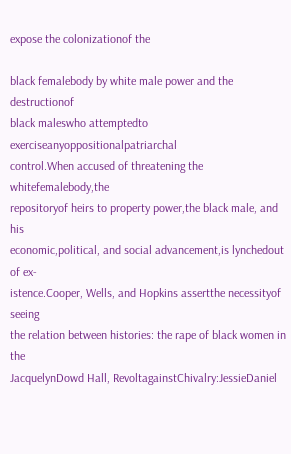expose the colonizationof the

black femalebody by white male power and the destructionof
black maleswho attemptedto exerciseanyoppositionalpatriarchal
control.When accused of threatening the whitefemalebody,the
repositoryof heirs to property power,the black male, and his
economic,political, and social advancement,is lynchedout of ex-
istence.Cooper, Wells, and Hopkins assertthe necessityof seeing
the relation between histories: the rape of black women in the
JacquelynDowd Hall, RevoltagainstChivalry:JessieDaniel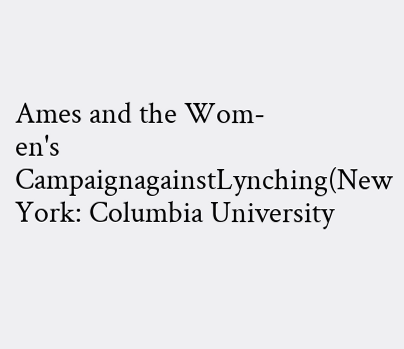Ames and the Wom-
en's CampaignagainstLynching(New York: Columbia University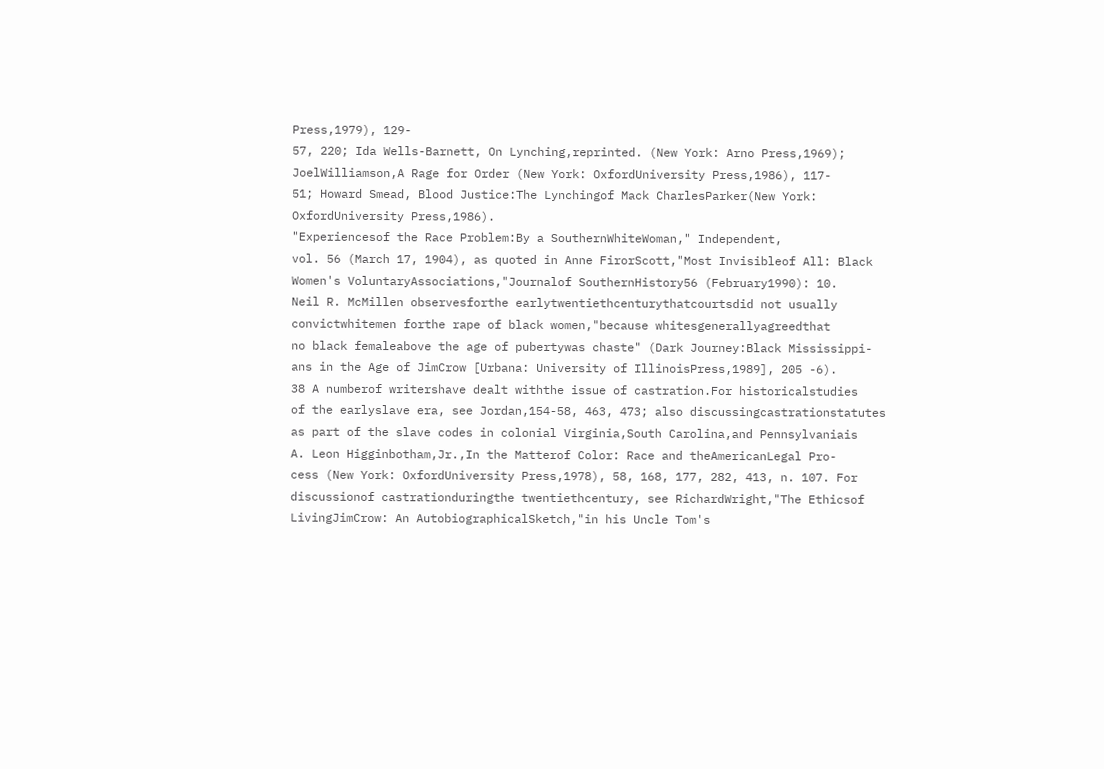Press,1979), 129-
57, 220; Ida Wells-Barnett, On Lynching,reprinted. (New York: Arno Press,1969);
JoelWilliamson,A Rage for Order (New York: OxfordUniversity Press,1986), 117-
51; Howard Smead, Blood Justice:The Lynchingof Mack CharlesParker(New York:
OxfordUniversity Press,1986).
"Experiencesof the Race Problem:By a SouthernWhiteWoman," Independent,
vol. 56 (March 17, 1904), as quoted in Anne FirorScott,"Most Invisibleof All: Black
Women's VoluntaryAssociations,"Journalof SouthernHistory56 (February1990): 10.
Neil R. McMillen observesforthe earlytwentiethcenturythatcourtsdid not usually
convictwhitemen forthe rape of black women,"because whitesgenerallyagreedthat
no black femaleabove the age of pubertywas chaste" (Dark Journey:Black Mississippi-
ans in the Age of JimCrow [Urbana: University of IllinoisPress,1989], 205 -6).
38 A numberof writershave dealt withthe issue of castration.For historicalstudies
of the earlyslave era, see Jordan,154-58, 463, 473; also discussingcastrationstatutes
as part of the slave codes in colonial Virginia,South Carolina,and Pennsylvaniais
A. Leon Higginbotham,Jr.,In the Matterof Color: Race and theAmericanLegal Pro-
cess (New York: OxfordUniversity Press,1978), 58, 168, 177, 282, 413, n. 107. For
discussionof castrationduringthe twentiethcentury, see RichardWright,"The Ethicsof
LivingJimCrow: An AutobiographicalSketch,"in his Uncle Tom's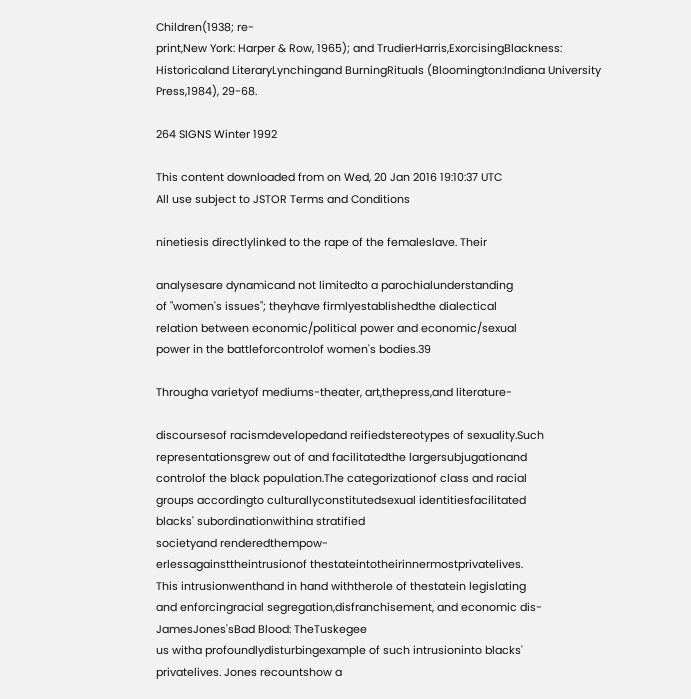Children(1938; re-
print,New York: Harper & Row, 1965); and TrudierHarris,ExorcisingBlackness:
Historicaland LiteraryLynchingand BurningRituals (Bloomington:Indiana University
Press,1984), 29-68.

264 SIGNS Winter 1992

This content downloaded from on Wed, 20 Jan 2016 19:10:37 UTC
All use subject to JSTOR Terms and Conditions

ninetiesis directlylinked to the rape of the femaleslave. Their

analysesare dynamicand not limitedto a parochialunderstanding
of "women's issues"; theyhave firmlyestablishedthe dialectical
relation between economic/political power and economic/sexual
power in the battleforcontrolof women's bodies.39

Througha varietyof mediums-theater, art,thepress,and literature-

discoursesof racismdevelopedand reifiedstereotypes of sexuality.Such
representationsgrew out of and facilitatedthe largersubjugationand
controlof the black population.The categorizationof class and racial
groups accordingto culturallyconstitutedsexual identitiesfacilitated
blacks' subordinationwithina stratified
societyand renderedthempow-
erlessagainsttheintrusionof thestateintotheirinnermostprivatelives.
This intrusionwenthand in hand withtherole of thestatein legislating
and enforcingracial segregation,disfranchisement, and economic dis-
JamesJones'sBad Blood: TheTuskegee
us witha profoundlydisturbingexample of such intrusioninto blacks'
privatelives. Jones recountshow a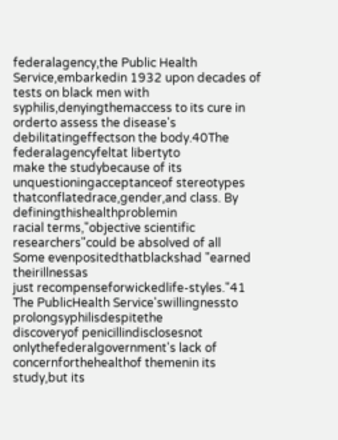federalagency,the Public Health
Service,embarkedin 1932 upon decades of tests on black men with
syphilis,denyingthemaccess to its cure in orderto assess the disease's
debilitatingeffectson the body.40The federalagencyfeltat libertyto
make the studybecause of its unquestioningacceptanceof stereotypes
thatconflatedrace,gender,and class. By definingthishealthproblemin
racial terms,"objective scientific
researchers"could be absolved of all
Some evenpositedthatblackshad "earned theirillnessas
just recompenseforwickedlife-styles."41
The PublicHealth Service'swillingnessto prolongsyphilisdespitethe
discoveryof penicillindisclosesnot onlythefederalgovernment's lack of
concernforthehealthof themenin its study,but its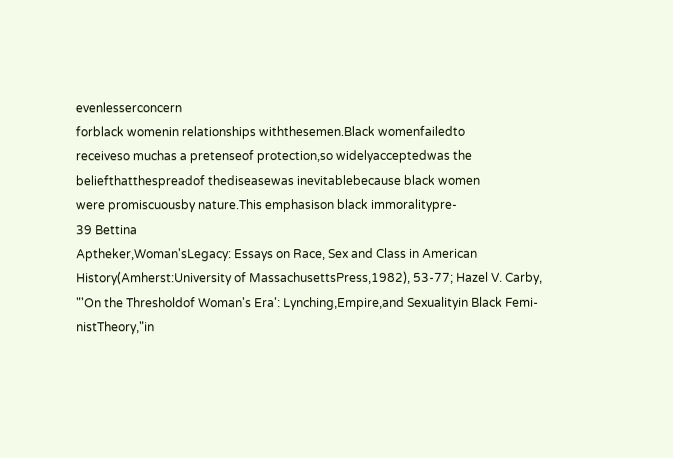evenlesserconcern
forblack womenin relationships withthesemen.Black womenfailedto
receiveso muchas a pretenseof protection,so widelyacceptedwas the
beliefthatthespreadof thediseasewas inevitablebecause black women
were promiscuousby nature.This emphasison black immoralitypre-
39 Bettina
Aptheker,Woman'sLegacy: Essays on Race, Sex and Class in American
History(Amherst:University of MassachusettsPress,1982), 53-77; Hazel V. Carby,
"'On the Thresholdof Woman's Era': Lynching,Empire,and Sexualityin Black Femi-
nistTheory,"in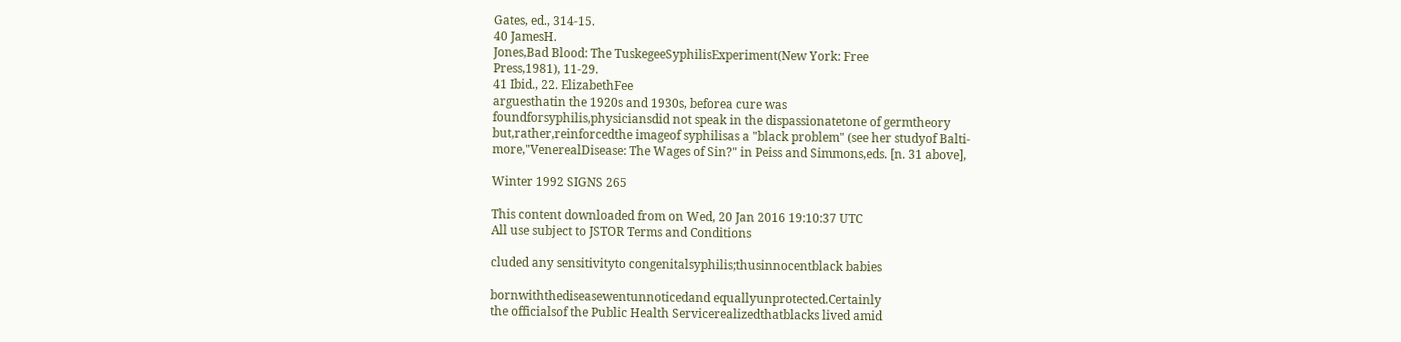Gates, ed., 314-15.
40 JamesH.
Jones,Bad Blood: The TuskegeeSyphilisExperiment(New York: Free
Press,1981), 11-29.
41 Ibid., 22. ElizabethFee
arguesthatin the 1920s and 1930s, beforea cure was
foundforsyphilis,physiciansdid not speak in the dispassionatetone of germtheory
but,rather,reinforcedthe imageof syphilisas a "black problem" (see her studyof Balti-
more,"VenerealDisease: The Wages of Sin?" in Peiss and Simmons,eds. [n. 31 above],

Winter 1992 SIGNS 265

This content downloaded from on Wed, 20 Jan 2016 19:10:37 UTC
All use subject to JSTOR Terms and Conditions

cluded any sensitivityto congenitalsyphilis;thusinnocentblack babies

bornwiththediseasewentunnoticedand equallyunprotected.Certainly
the officialsof the Public Health Servicerealizedthatblacks lived amid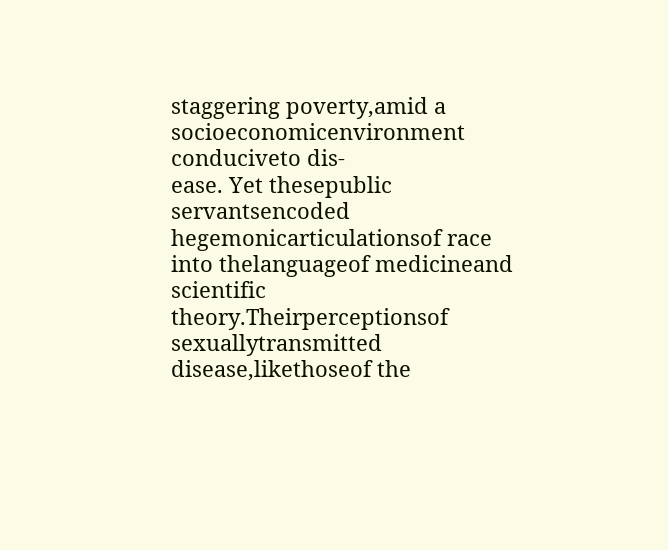staggering poverty,amid a socioeconomicenvironment conduciveto dis-
ease. Yet thesepublic servantsencoded hegemonicarticulationsof race
into thelanguageof medicineand scientific theory.Theirperceptionsof
sexuallytransmitted disease,likethoseof the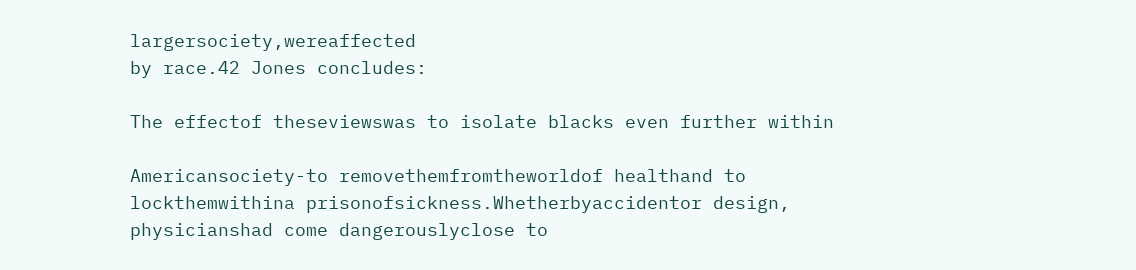largersociety,wereaffected
by race.42 Jones concludes:

The effectof theseviewswas to isolate blacks even further within

Americansociety-to removethemfromtheworldof healthand to
lockthemwithina prisonofsickness.Whetherbyaccidentor design,
physicianshad come dangerouslyclose to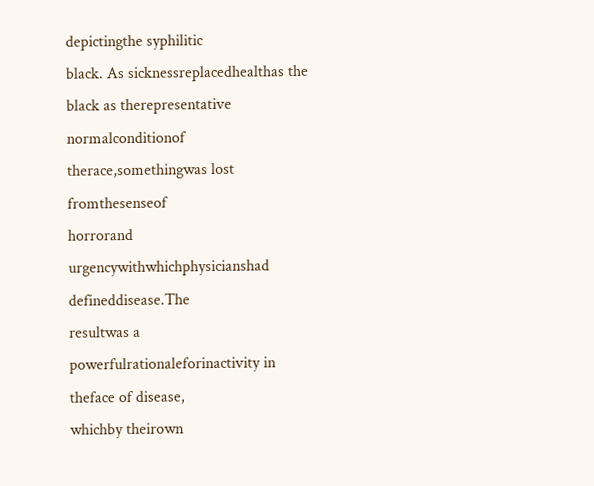depictingthe syphilitic
black. As sicknessreplacedhealthas the
black as therepresentative
normalconditionof therace,somethingwas lost fromthesenseof
horrorand urgencywithwhichphysicianshad defineddisease.The
resultwas a powerfulrationaleforinactivity in theface of disease,
whichby theirown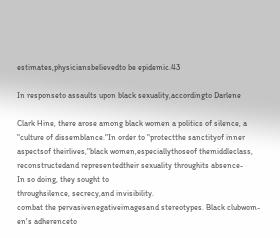estimates,physiciansbelievedto be epidemic.43

In responseto assaults upon black sexuality,accordingto Darlene

Clark Hine, there arose among black women a politics of silence, a
"culture of dissemblance."In order to "protectthe sanctityof inner
aspectsof theirlives,"black women,especiallythoseof themiddleclass,
reconstructedand representedtheir sexuality throughits absence-
In so doing, they sought to
throughsilence, secrecy,and invisibility.
combat the pervasivenegativeimagesand stereotypes. Black clubwom-
en's adherenceto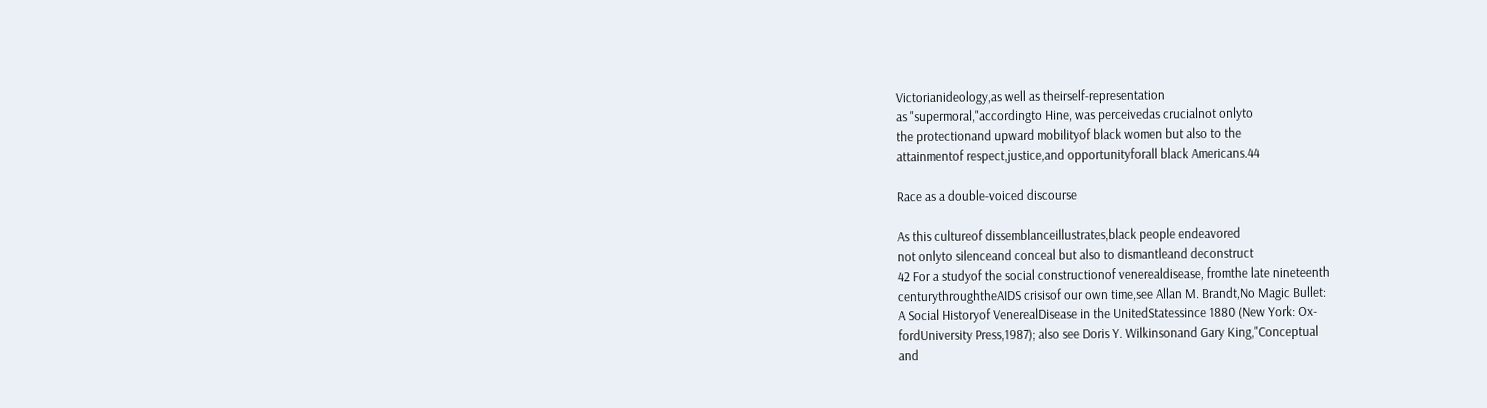Victorianideology,as well as theirself-representation
as "supermoral,"accordingto Hine, was perceivedas crucialnot onlyto
the protectionand upward mobilityof black women but also to the
attainmentof respect,justice,and opportunityforall black Americans.44

Race as a double-voiced discourse

As this cultureof dissemblanceillustrates,black people endeavored
not onlyto silenceand conceal but also to dismantleand deconstruct
42 For a studyof the social constructionof venerealdisease, fromthe late nineteenth
centurythroughtheAIDS crisisof our own time,see Allan M. Brandt,No Magic Bullet:
A Social Historyof VenerealDisease in the UnitedStatessince 1880 (New York: Ox-
fordUniversity Press,1987); also see Doris Y. Wilkinsonand Gary King,"Conceptual
and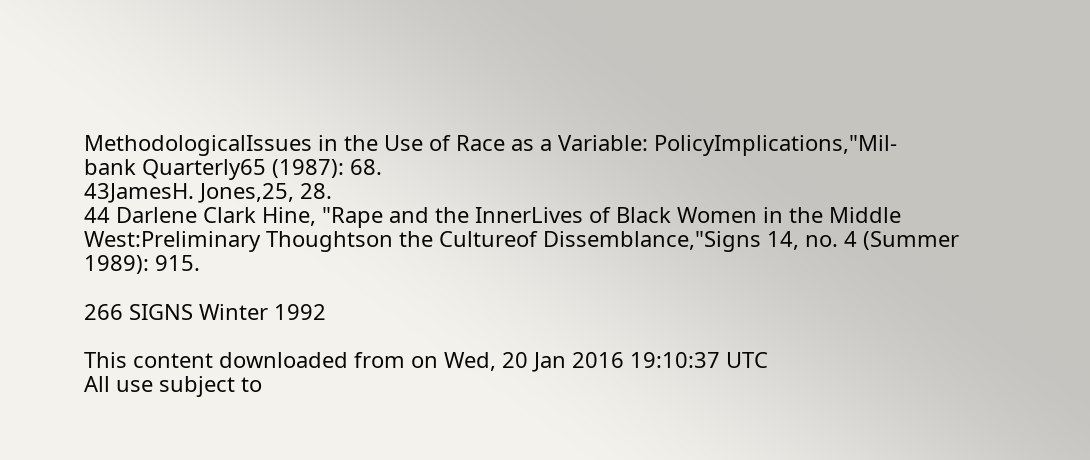MethodologicalIssues in the Use of Race as a Variable: PolicyImplications,"Mil-
bank Quarterly65 (1987): 68.
43JamesH. Jones,25, 28.
44 Darlene Clark Hine, "Rape and the InnerLives of Black Women in the Middle
West:Preliminary Thoughtson the Cultureof Dissemblance,"Signs 14, no. 4 (Summer
1989): 915.

266 SIGNS Winter 1992

This content downloaded from on Wed, 20 Jan 2016 19:10:37 UTC
All use subject to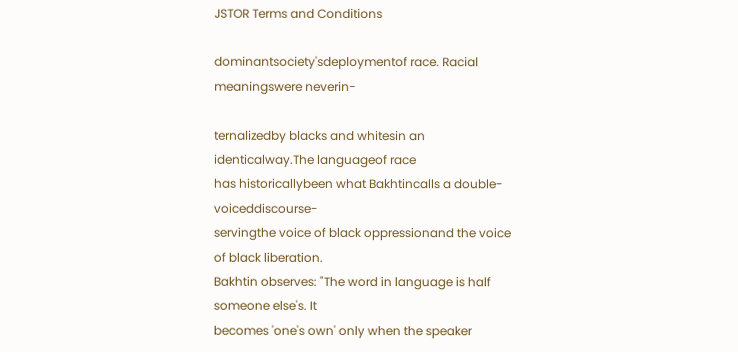JSTOR Terms and Conditions

dominantsociety'sdeploymentof race. Racial meaningswere neverin-

ternalizedby blacks and whitesin an identicalway.The languageof race
has historicallybeen what Bakhtincalls a double-voiceddiscourse-
servingthe voice of black oppressionand the voice of black liberation.
Bakhtin observes: "The word in language is half someone else's. It
becomes 'one's own' only when the speaker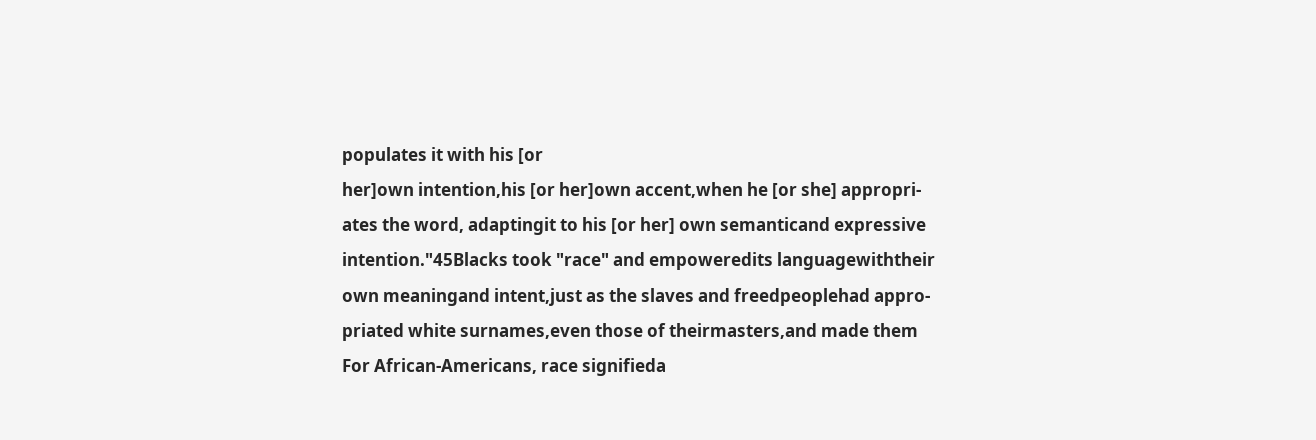populates it with his [or
her]own intention,his [or her]own accent,when he [or she] appropri-
ates the word, adaptingit to his [or her] own semanticand expressive
intention."45Blacks took "race" and empoweredits languagewiththeir
own meaningand intent,just as the slaves and freedpeoplehad appro-
priated white surnames,even those of theirmasters,and made them
For African-Americans, race signifieda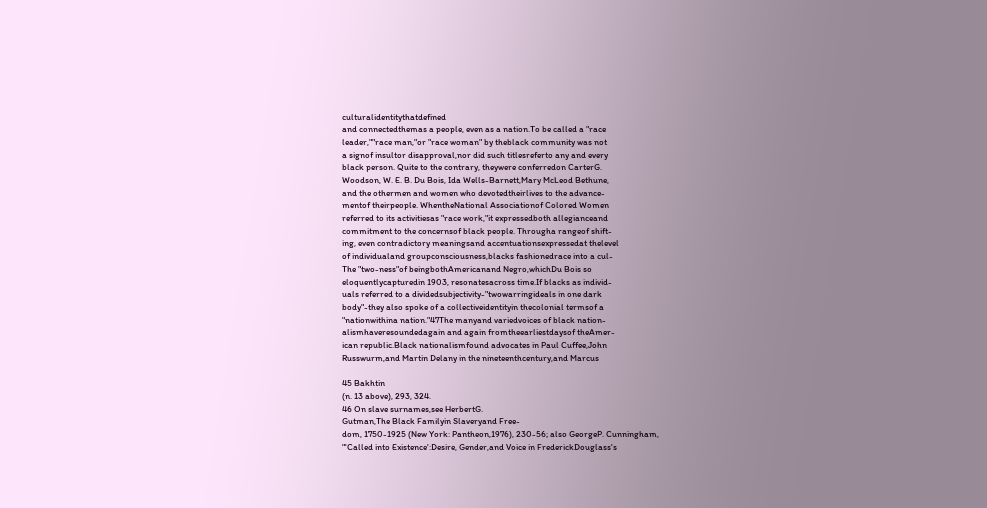culturalidentitythatdefined
and connectedthemas a people, even as a nation.To be called a "race
leader,""race man,"or "race woman" by theblack community was not
a signof insultor disapproval,nor did such titlesreferto any and every
black person. Quite to the contrary, theywere conferredon CarterG.
Woodson, W. E. B. Du Bois, Ida Wells-Barnett,Mary McLeod Bethune,
and the othermen and women who devotedtheirlives to the advance-
mentof theirpeople. WhentheNational Associationof Colored Women
referred to its activitiesas "race work,"it expressedboth allegianceand
commitment to the concernsof black people. Througha rangeof shift-
ing, even contradictory meaningsand accentuationsexpressedat thelevel
of individualand groupconsciousness,blacks fashionedrace into a cul-
The "two-ness"of beingbothAmericanand Negro,whichDu Bois so
eloquentlycapturedin 1903, resonatesacross time.If blacks as individ-
uals referred to a dividedsubjectivity-"twowarringideals in one dark
body"-they also spoke of a collectiveidentityin thecolonial termsof a
"nationwithina nation."47The manyand variedvoices of black nation-
alismhaveresoundedagain and again fromtheearliestdaysof theAmer-
ican republic.Black nationalismfound advocates in Paul Cuffee,John
Russwurm,and Martin Delany in the nineteenthcentury,and Marcus

45 Bakhtin
(n. 13 above), 293, 324.
46 On slave surnames,see HerbertG.
Gutman,The Black Familyin Slaveryand Free-
dom, 1750-1925 (New York: Pantheon,1976), 230-56; also GeorgeP. Cunningham,
"'Called into Existence':Desire, Gender,and Voice in FrederickDouglass's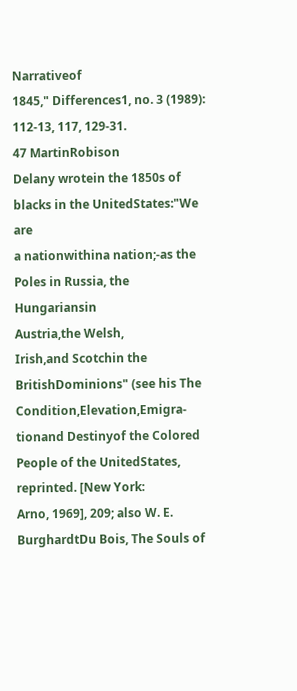Narrativeof
1845," Differences1, no. 3 (1989): 112-13, 117, 129-31.
47 MartinRobison
Delany wrotein the 1850s of blacks in the UnitedStates:"We are
a nationwithina nation;-as the Poles in Russia, the Hungariansin
Austria,the Welsh,
Irish,and Scotchin the BritishDominions" (see his The Condition,Elevation,Emigra-
tionand Destinyof the Colored People of the UnitedStates,
reprinted. [New York:
Arno, 1969], 209; also W. E. BurghardtDu Bois, The Souls of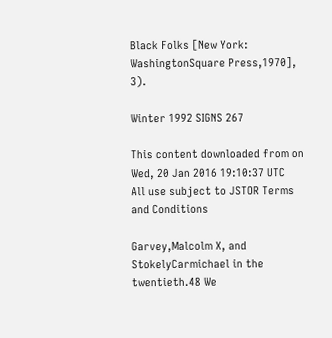Black Folks [New York:
WashingtonSquare Press,1970], 3).

Winter 1992 SIGNS 267

This content downloaded from on Wed, 20 Jan 2016 19:10:37 UTC
All use subject to JSTOR Terms and Conditions

Garvey,Malcolm X, and StokelyCarmichael in the twentieth.48 We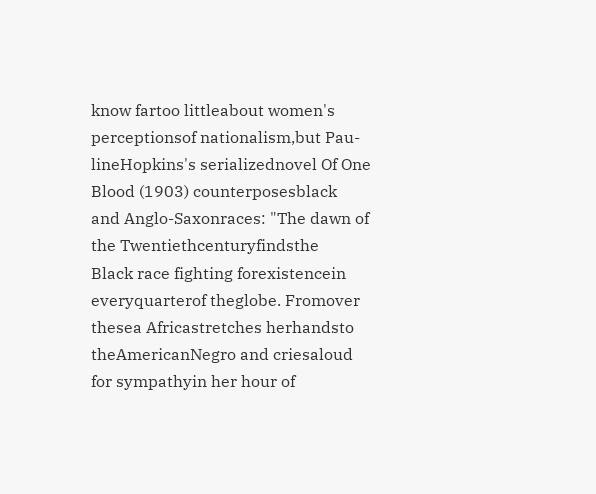know fartoo littleabout women's perceptionsof nationalism,but Pau-
lineHopkins's serializednovel Of One Blood (1903) counterposesblack
and Anglo-Saxonraces: "The dawn of the Twentiethcenturyfindsthe
Black race fighting forexistencein everyquarterof theglobe. Fromover
thesea Africastretches herhandsto theAmericanNegro and criesaloud
for sympathyin her hour of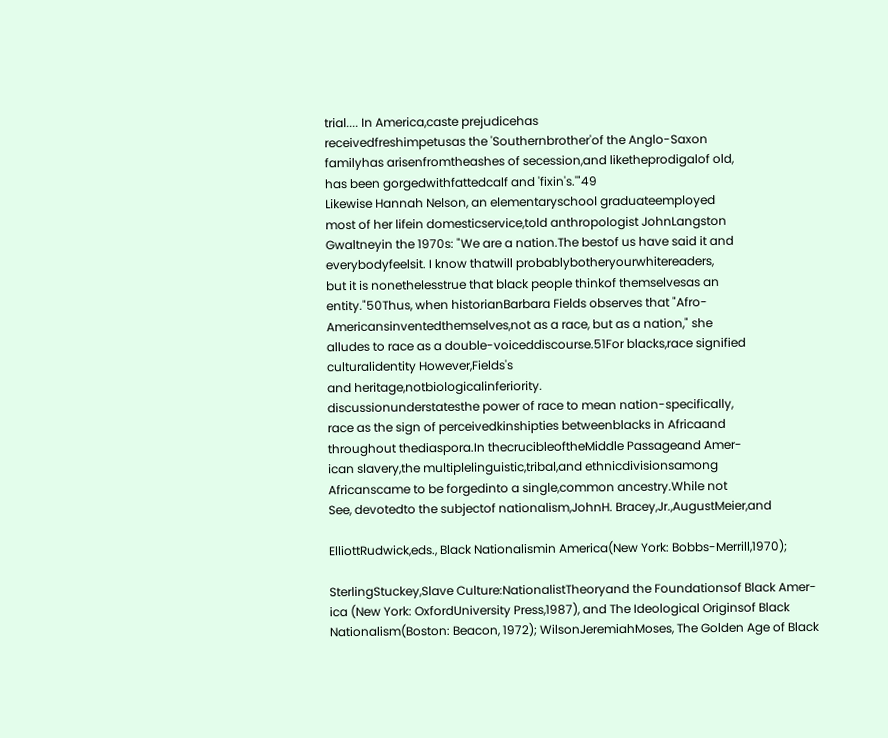trial.... In America,caste prejudicehas
receivedfreshimpetusas the 'Southernbrother'of the Anglo-Saxon
familyhas arisenfromtheashes of secession,and liketheprodigalof old,
has been gorgedwithfattedcalf and 'fixin's.'"49
Likewise Hannah Nelson, an elementaryschool graduateemployed
most of her lifein domesticservice,told anthropologist JohnLangston
Gwaltneyin the 1970s: "We are a nation.The bestof us have said it and
everybodyfeelsit. I know thatwill probablybotheryourwhitereaders,
but it is nonethelesstrue that black people thinkof themselvesas an
entity."50Thus, when historianBarbara Fields observes that "Afro-
Americansinventedthemselves,not as a race, but as a nation," she
alludes to race as a double-voiceddiscourse.51For blacks,race signified
culturalidentity However,Fields's
and heritage,notbiologicalinferiority.
discussionunderstatesthe power of race to mean nation-specifically,
race as the sign of perceivedkinshipties betweenblacks in Africaand
throughout thediaspora.In thecrucibleoftheMiddle Passageand Amer-
ican slavery,the multiplelinguistic,tribal,and ethnicdivisionsamong
Africanscame to be forgedinto a single,common ancestry.While not
See, devotedto the subjectof nationalism,JohnH. Bracey,Jr.,AugustMeier,and

ElliottRudwick,eds., Black Nationalismin America(New York: Bobbs-Merrill,1970);

SterlingStuckey,Slave Culture:NationalistTheoryand the Foundationsof Black Amer-
ica (New York: OxfordUniversity Press,1987), and The Ideological Originsof Black
Nationalism(Boston: Beacon, 1972); WilsonJeremiahMoses, The Golden Age of Black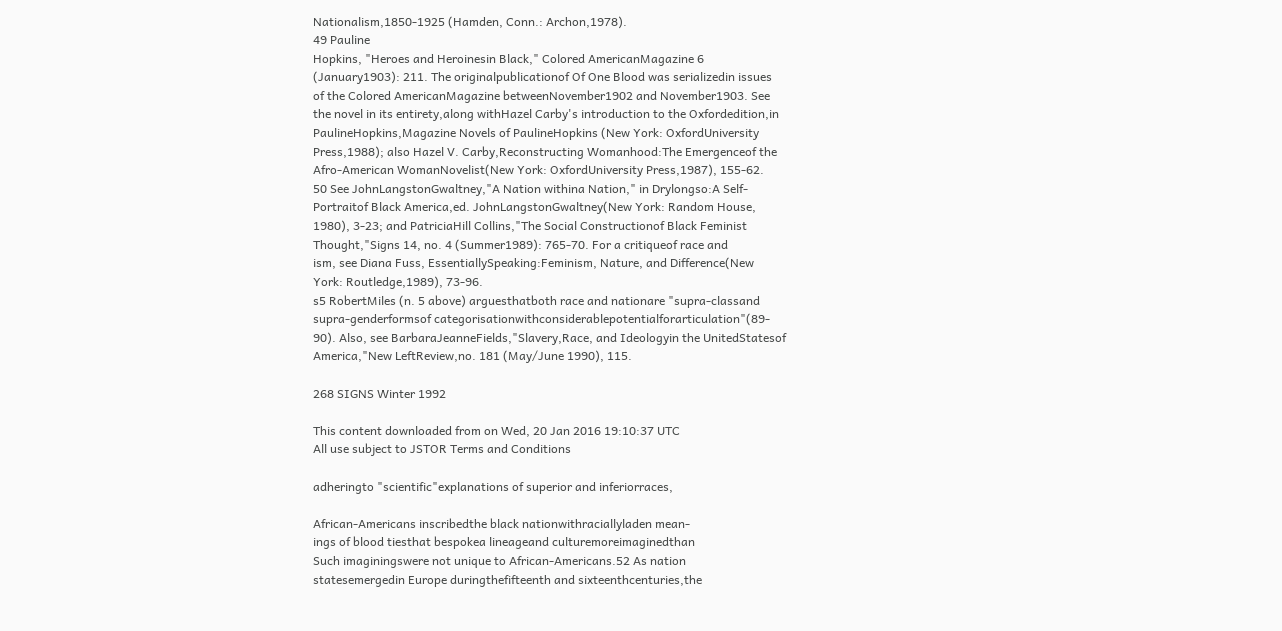Nationalism,1850-1925 (Hamden, Conn.: Archon,1978).
49 Pauline
Hopkins, "Heroes and Heroinesin Black," Colored AmericanMagazine 6
(January1903): 211. The originalpublicationof Of One Blood was serializedin issues
of the Colored AmericanMagazine betweenNovember1902 and November1903. See
the novel in its entirety,along withHazel Carby's introduction to the Oxfordedition,in
PaulineHopkins,Magazine Novels of PaulineHopkins (New York: OxfordUniversity
Press,1988); also Hazel V. Carby,Reconstructing Womanhood:The Emergenceof the
Afro-American WomanNovelist(New York: OxfordUniversity Press,1987), 155-62.
50 See JohnLangstonGwaltney,"A Nation withina Nation," in Drylongso:A Self-
Portraitof Black America,ed. JohnLangstonGwaltney(New York: Random House,
1980), 3-23; and PatriciaHill Collins,"The Social Constructionof Black Feminist
Thought,"Signs 14, no. 4 (Summer1989): 765-70. For a critiqueof race and
ism, see Diana Fuss, EssentiallySpeaking:Feminism, Nature, and Difference(New
York: Routledge,1989), 73-96.
s5 RobertMiles (n. 5 above) arguesthatboth race and nationare "supra-classand
supra-genderformsof categorisationwithconsiderablepotentialforarticulation"(89-
90). Also, see BarbaraJeanneFields,"Slavery,Race, and Ideologyin the UnitedStatesof
America,"New LeftReview,no. 181 (May/June 1990), 115.

268 SIGNS Winter 1992

This content downloaded from on Wed, 20 Jan 2016 19:10:37 UTC
All use subject to JSTOR Terms and Conditions

adheringto "scientific"explanations of superior and inferiorraces,

African-Americans inscribedthe black nationwithraciallyladen mean-
ings of blood tiesthat bespokea lineageand culturemoreimaginedthan
Such imaginingswere not unique to African-Americans.52 As nation
statesemergedin Europe duringthefifteenth and sixteenthcenturies,the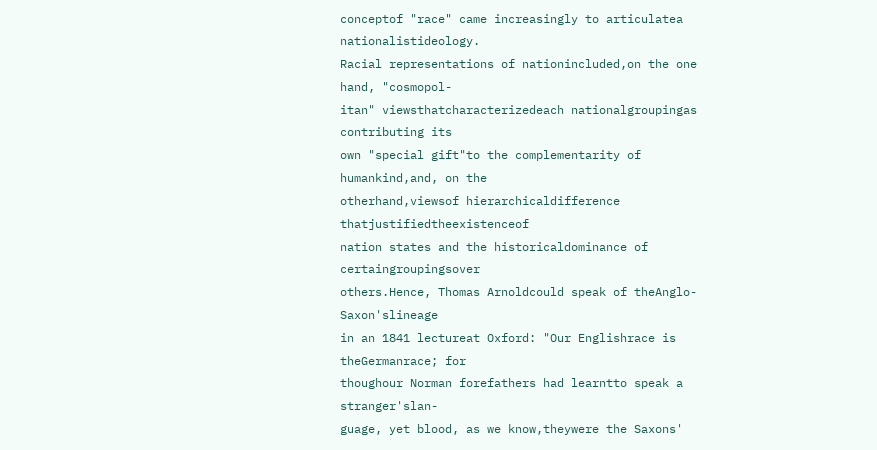conceptof "race" came increasingly to articulatea nationalistideology.
Racial representations of nationincluded,on the one hand, "cosmopol-
itan" viewsthatcharacterizedeach nationalgroupingas contributing its
own "special gift"to the complementarity of humankind,and, on the
otherhand,viewsof hierarchicaldifference thatjustifiedtheexistenceof
nation states and the historicaldominance of certaingroupingsover
others.Hence, Thomas Arnoldcould speak of theAnglo-Saxon'slineage
in an 1841 lectureat Oxford: "Our Englishrace is theGermanrace; for
thoughour Norman forefathers had learntto speak a stranger'slan-
guage, yet blood, as we know,theywere the Saxons'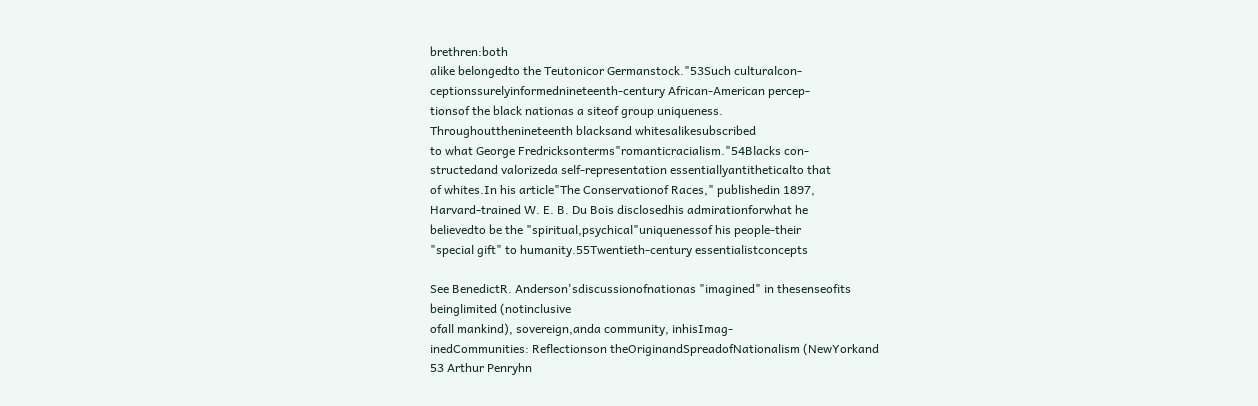brethren:both
alike belongedto the Teutonicor Germanstock."53Such culturalcon-
ceptionssurelyinformednineteenth-century African-American percep-
tionsof the black nationas a siteof group uniqueness.
Throughoutthenineteenth blacksand whitesalikesubscribed
to what George Fredricksonterms"romanticracialism."54Blacks con-
structedand valorizeda self-representation essentiallyantitheticalto that
of whites.In his article"The Conservationof Races," publishedin 1897,
Harvard-trained W. E. B. Du Bois disclosedhis admirationforwhat he
believedto be the "spiritual,psychical"uniquenessof his people-their
"special gift" to humanity.55Twentieth-century essentialistconcepts

See BenedictR. Anderson'sdiscussionofnationas "imagined" in thesenseofits
beinglimited (notinclusive
ofall mankind), sovereign,anda community, inhisImag-
inedCommunities: Reflectionson theOriginandSpreadofNationalism (NewYorkand
53 Arthur Penryhn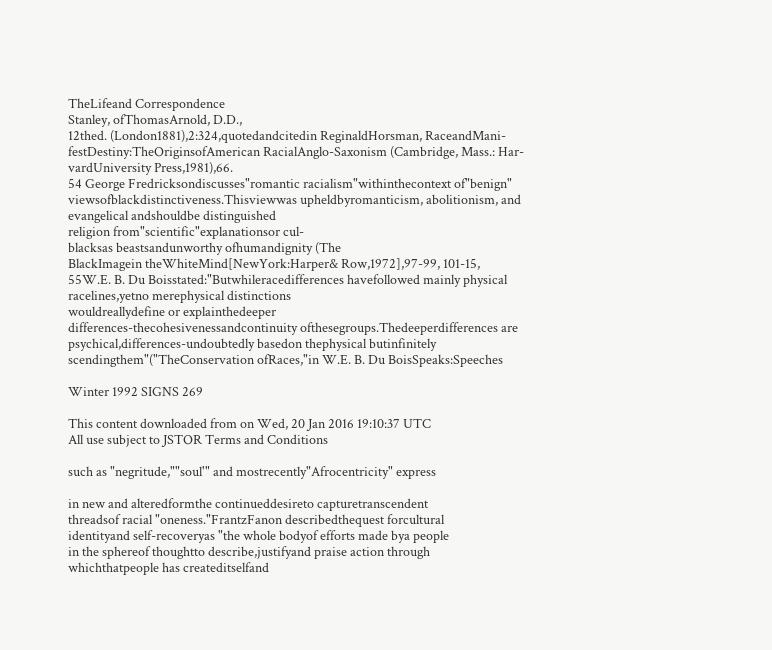TheLifeand Correspondence
Stanley, ofThomasArnold, D.D.,
12thed. (London1881),2:324,quotedandcitedin ReginaldHorsman, RaceandMani-
festDestiny:TheOriginsofAmerican RacialAnglo-Saxonism (Cambridge, Mass.: Har-
vardUniversity Press,1981),66.
54 George Fredricksondiscusses"romantic racialism"withinthecontext of"benign"
viewsofblackdistinctiveness.Thisviewwas upheldbyromanticism, abolitionism, and
evangelical andshouldbe distinguished
religion from"scientific"explanationsor cul-
blacksas beastsandunworthy ofhumandignity (The
BlackImagein theWhiteMind[NewYork:Harper& Row,1972],97-99, 101-15,
55W.E. B. Du Boisstated:"Butwhileracedifferences havefollowed mainly physical
racelines,yetno merephysical distinctions
wouldreallydefine or explainthedeeper
differences-thecohesivenessandcontinuity ofthesegroups.Thedeeperdifferences are
psychical,differences-undoubtedly basedon thephysical butinfinitely
scendingthem"("TheConservation ofRaces,"in W.E. B. Du BoisSpeaks:Speeches

Winter 1992 SIGNS 269

This content downloaded from on Wed, 20 Jan 2016 19:10:37 UTC
All use subject to JSTOR Terms and Conditions

such as "negritude,""soul'" and mostrecently"Afrocentricity" express

in new and alteredformthe continueddesireto capturetranscendent
threadsof racial "oneness."FrantzFanon describedthequest forcultural
identityand self-recoveryas "the whole bodyof efforts made bya people
in the sphereof thoughtto describe,justifyand praise action through
whichthatpeople has createditselfand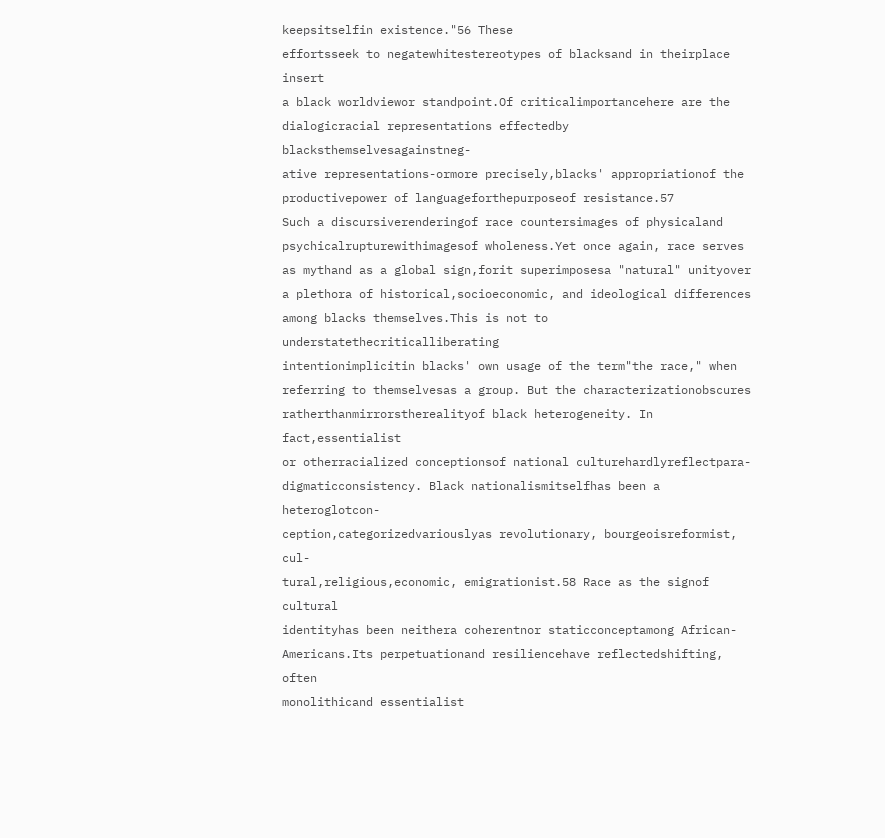keepsitselfin existence."56 These
effortsseek to negatewhitestereotypes of blacksand in theirplace insert
a black worldviewor standpoint.Of criticalimportancehere are the
dialogicracial representations effectedby blacksthemselvesagainstneg-
ative representations-ormore precisely,blacks' appropriationof the
productivepower of languageforthepurposeof resistance.57
Such a discursiverenderingof race countersimages of physicaland
psychicalrupturewithimagesof wholeness.Yet once again, race serves
as mythand as a global sign,forit superimposesa "natural" unityover
a plethora of historical,socioeconomic, and ideological differences
among blacks themselves.This is not to understatethecriticalliberating
intentionimplicitin blacks' own usage of the term"the race," when
referring to themselvesas a group. But the characterizationobscures
ratherthanmirrorstherealityof black heterogeneity. In fact,essentialist
or otherracialized conceptionsof national culturehardlyreflectpara-
digmaticconsistency. Black nationalismitselfhas been a heteroglotcon-
ception,categorizedvariouslyas revolutionary, bourgeoisreformist, cul-
tural,religious,economic, emigrationist.58 Race as the signof cultural
identityhas been neithera coherentnor staticconceptamong African-
Americans.Its perpetuationand resiliencehave reflectedshifting, often
monolithicand essentialist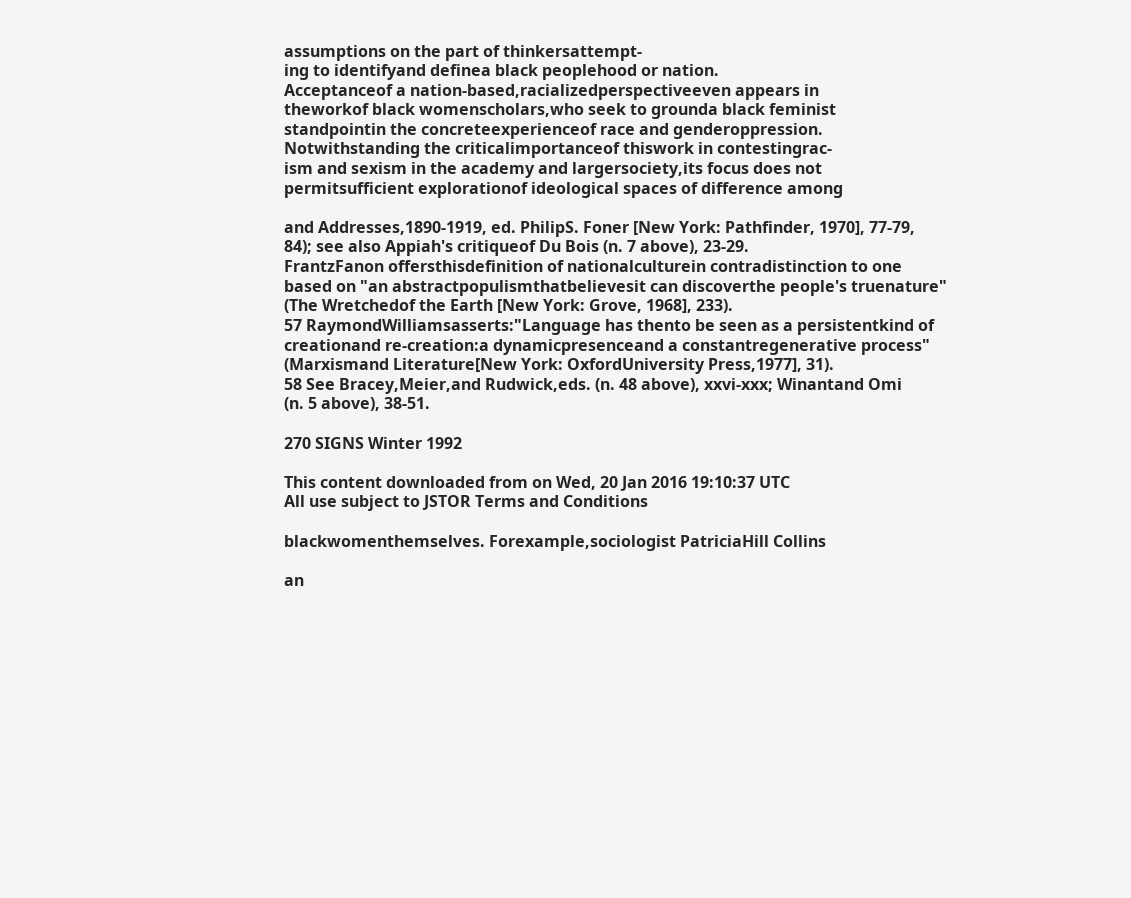assumptions on the part of thinkersattempt-
ing to identifyand definea black peoplehood or nation.
Acceptanceof a nation-based,racializedperspectiveeven appears in
theworkof black womenscholars,who seek to grounda black feminist
standpointin the concreteexperienceof race and genderoppression.
Notwithstanding the criticalimportanceof thiswork in contestingrac-
ism and sexism in the academy and largersociety,its focus does not
permitsufficient explorationof ideological spaces of difference among

and Addresses,1890-1919, ed. PhilipS. Foner [New York: Pathfinder, 1970], 77-79,
84); see also Appiah's critiqueof Du Bois (n. 7 above), 23-29.
FrantzFanon offersthisdefinition of nationalculturein contradistinction to one
based on "an abstractpopulismthatbelievesit can discoverthe people's truenature"
(The Wretchedof the Earth [New York: Grove, 1968], 233).
57 RaymondWilliamsasserts:"Language has thento be seen as a persistentkind of
creationand re-creation:a dynamicpresenceand a constantregenerative process"
(Marxismand Literature[New York: OxfordUniversity Press,1977], 31).
58 See Bracey,Meier,and Rudwick,eds. (n. 48 above), xxvi-xxx; Winantand Omi
(n. 5 above), 38-51.

270 SIGNS Winter 1992

This content downloaded from on Wed, 20 Jan 2016 19:10:37 UTC
All use subject to JSTOR Terms and Conditions

blackwomenthemselves. Forexample,sociologist PatriciaHill Collins

an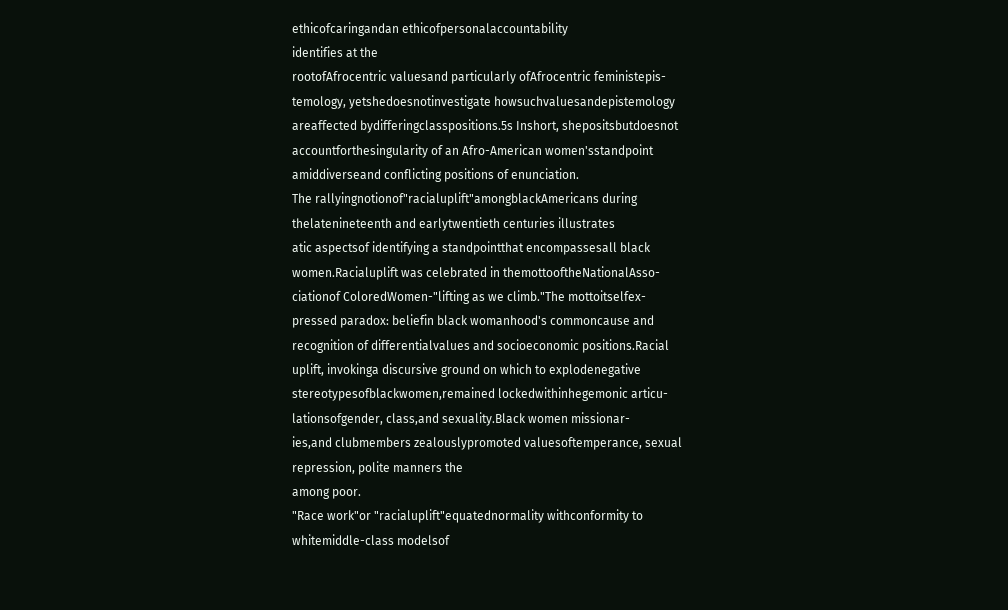ethicofcaringandan ethicofpersonalaccountability
identifies at the
rootofAfrocentric valuesand particularly ofAfrocentric feministepis-
temology, yetshedoesnotinvestigate howsuchvaluesandepistemology
areaffected bydifferingclasspositions.5s Inshort, shepositsbutdoesnot
accountforthesingularity of an Afro-American women'sstandpoint
amiddiverseand conflicting positions of enunciation.
The rallyingnotionof"racialuplift"amongblackAmericans during
thelatenineteenth and earlytwentieth centuries illustrates
atic aspectsof identifying a standpointthat encompassesall black
women.Racialuplift was celebrated in themottooftheNationalAsso-
ciationof ColoredWomen-"lifting as we climb."The mottoitselfex-
pressed paradox: beliefin black womanhood's commoncause and
recognition of differentialvalues and socioeconomic positions.Racial
uplift, invokinga discursive ground on which to explodenegative
stereotypesofblackwomen,remained lockedwithinhegemonic articu-
lationsofgender, class,and sexuality.Black women missionar-
ies,and clubmembers zealouslypromoted valuesoftemperance, sexual
repression, polite manners the
among poor.
"Race work"or "racialuplift"equatednormality withconformity to
whitemiddle-class modelsof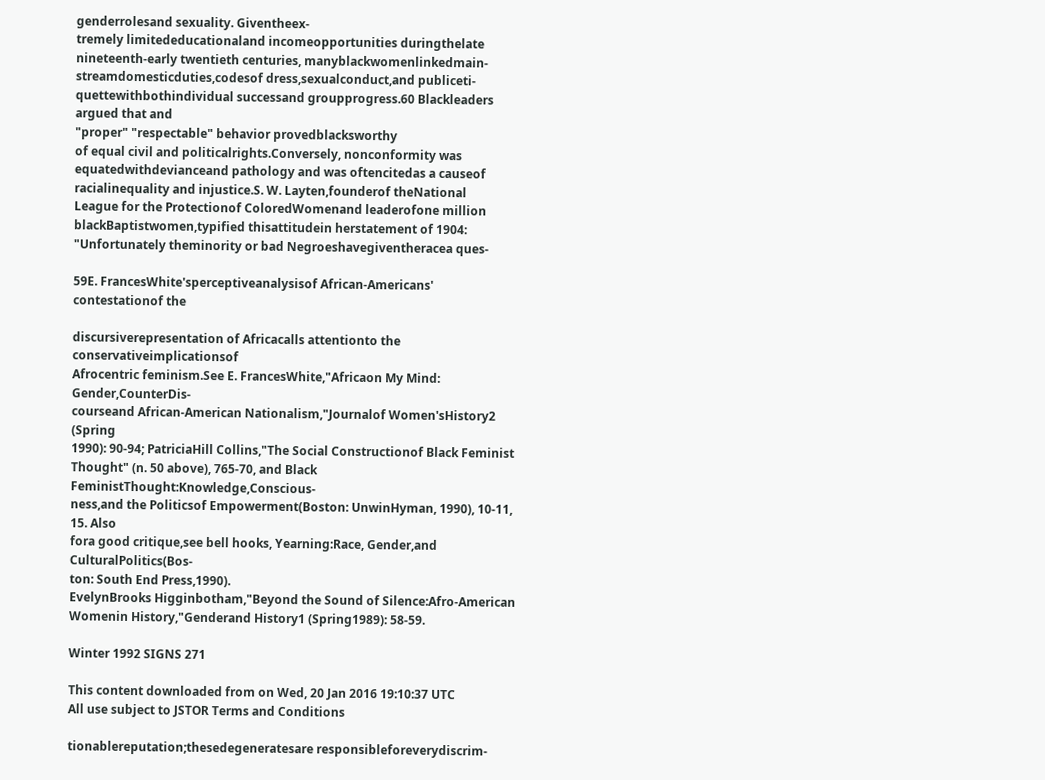genderrolesand sexuality. Giventheex-
tremely limitededucationaland incomeopportunities duringthelate
nineteenth-early twentieth centuries, manyblackwomenlinkedmain-
streamdomesticduties,codesof dress,sexualconduct,and publiceti-
quettewithbothindividual successand groupprogress.60 Blackleaders
argued that and
"proper" "respectable" behavior provedblacksworthy
of equal civil and politicalrights.Conversely, nonconformity was
equatedwithdevianceand pathology and was oftencitedas a causeof
racialinequality and injustice.S. W. Layten,founderof theNational
League for the Protectionof ColoredWomenand leaderofone million
blackBaptistwomen,typified thisattitudein herstatement of 1904:
"Unfortunately theminority or bad Negroeshavegiventheracea ques-

59E. FrancesWhite'sperceptiveanalysisof African-Americans' contestationof the

discursiverepresentation of Africacalls attentionto the conservativeimplicationsof
Afrocentric feminism.See E. FrancesWhite,"Africaon My Mind: Gender,CounterDis-
courseand African-American Nationalism,"Journalof Women'sHistory2 (Spring
1990): 90-94; PatriciaHill Collins,"The Social Constructionof Black Feminist
Thought" (n. 50 above), 765-70, and Black FeministThought:Knowledge,Conscious-
ness,and the Politicsof Empowerment(Boston: UnwinHyman, 1990), 10-11, 15. Also
fora good critique,see bell hooks, Yearning:Race, Gender,and CulturalPolitics(Bos-
ton: South End Press,1990).
EvelynBrooks Higginbotham,"Beyond the Sound of Silence:Afro-American
Womenin History,"Genderand History1 (Spring1989): 58-59.

Winter 1992 SIGNS 271

This content downloaded from on Wed, 20 Jan 2016 19:10:37 UTC
All use subject to JSTOR Terms and Conditions

tionablereputation;thesedegeneratesare responsibleforeverydiscrim-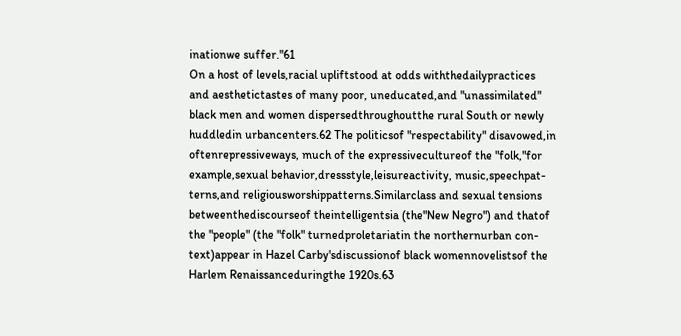inationwe suffer."61
On a host of levels,racial upliftstood at odds withthedailypractices
and aesthetictastes of many poor, uneducated,and "unassimilated"
black men and women dispersedthroughoutthe rural South or newly
huddledin urbancenters.62 The politicsof "respectability" disavowed,in
oftenrepressiveways, much of the expressivecultureof the "folk,"for
example,sexual behavior,dressstyle,leisureactivity, music,speechpat-
terns,and religiousworshippatterns.Similarclass and sexual tensions
betweenthediscourseof theintelligentsia (the"New Negro") and thatof
the "people" (the "folk" turnedproletariatin the northernurban con-
text)appear in Hazel Carby'sdiscussionof black womennovelistsof the
Harlem Renaissanceduringthe 1920s.63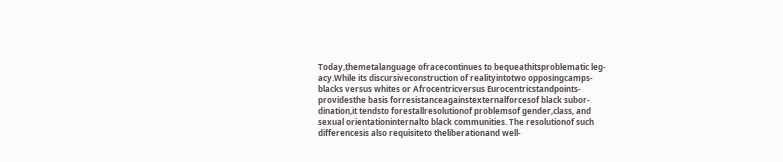Today,themetalanguage ofracecontinues to bequeathitsproblematic leg-
acy.While its discursiveconstruction of realityintotwo opposingcamps-
blacks versus whites or Afrocentricversus Eurocentricstandpoints-
providesthe basis forresistanceagainstexternalforcesof black subor-
dination,it tendsto forestallresolutionof problemsof gender,class, and
sexual orientationinternalto black communities. The resolutionof such
differencesis also requisiteto theliberationand well-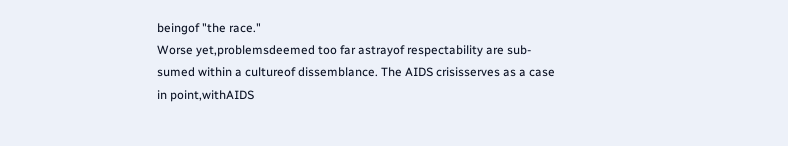beingof "the race."
Worse yet,problemsdeemed too far astrayof respectability are sub-
sumed within a cultureof dissemblance. The AIDS crisisserves as a case
in point,withAIDS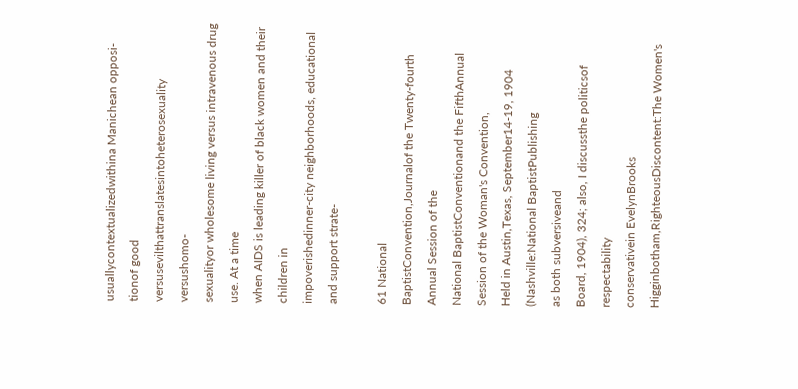usuallycontextualizedwithina Manichean opposi-
tionof good versusevilthattranslatesintoheterosexuality versushomo-
sexualityor wholesome living versus intravenous drug use. At a time
when AIDS is leading killer of black women and their children in
impoverishedinner-city neighborhoods, educational and support strate-

61 National
BaptistConvention,Journalof the Twenty-fourth Annual Session of the
National BaptistConventionand the FifthAnnual Session of the Woman's Convention,
Held in Austin,Texas, September14-19, 1904 (Nashville:National BaptistPublishing
as both subversiveand
Board, 1904), 324; also, I discussthe politicsof respectability
conservativein EvelynBrooks Higginbotham,RighteousDiscontent:The Women's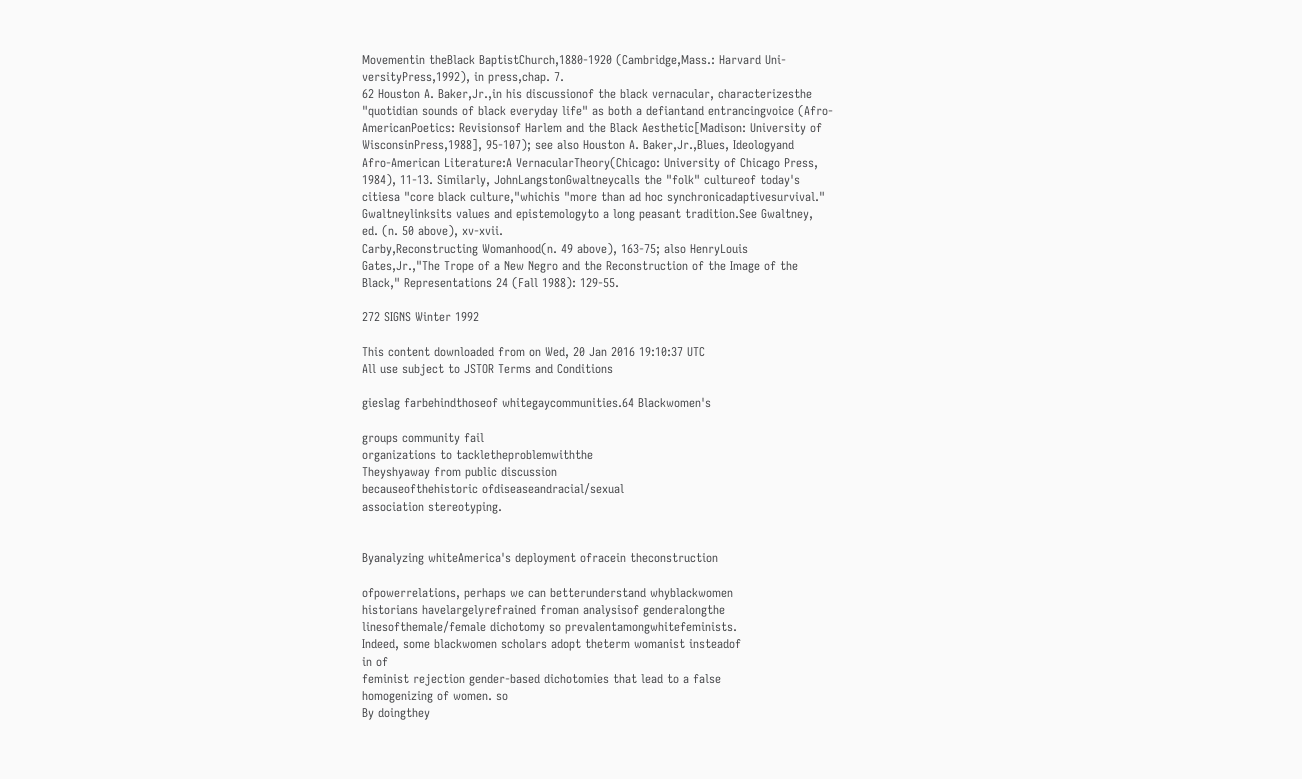Movementin theBlack BaptistChurch,1880-1920 (Cambridge,Mass.: Harvard Uni-
versityPress,1992), in press,chap. 7.
62 Houston A. Baker,Jr.,in his discussionof the black vernacular, characterizesthe
"quotidian sounds of black everyday life" as both a defiantand entrancingvoice (Afro-
AmericanPoetics: Revisionsof Harlem and the Black Aesthetic[Madison: University of
WisconsinPress,1988], 95-107); see also Houston A. Baker,Jr.,Blues, Ideologyand
Afro-American Literature:A VernacularTheory(Chicago: University of Chicago Press,
1984), 11-13. Similarly, JohnLangstonGwaltneycalls the "folk" cultureof today's
citiesa "core black culture,"whichis "more than ad hoc synchronicadaptivesurvival."
Gwaltneylinksits values and epistemologyto a long peasant tradition.See Gwaltney,
ed. (n. 50 above), xv-xvii.
Carby,Reconstructing Womanhood(n. 49 above), 163-75; also HenryLouis
Gates,Jr.,"The Trope of a New Negro and the Reconstruction of the Image of the
Black," Representations 24 (Fall 1988): 129-55.

272 SIGNS Winter 1992

This content downloaded from on Wed, 20 Jan 2016 19:10:37 UTC
All use subject to JSTOR Terms and Conditions

gieslag farbehindthoseof whitegaycommunities.64 Blackwomen's

groups community fail
organizations to tackletheproblemwiththe
Theyshyaway from public discussion
becauseofthehistoric ofdiseaseandracial/sexual
association stereotyping.


Byanalyzing whiteAmerica's deployment ofracein theconstruction

ofpowerrelations, perhaps we can betterunderstand whyblackwomen
historians havelargelyrefrained froman analysisof genderalongthe
linesofthemale/female dichotomy so prevalentamongwhitefeminists.
Indeed, some blackwomen scholars adopt theterm womanist insteadof
in of
feminist rejection gender-based dichotomies that lead to a false
homogenizing of women. so
By doingthey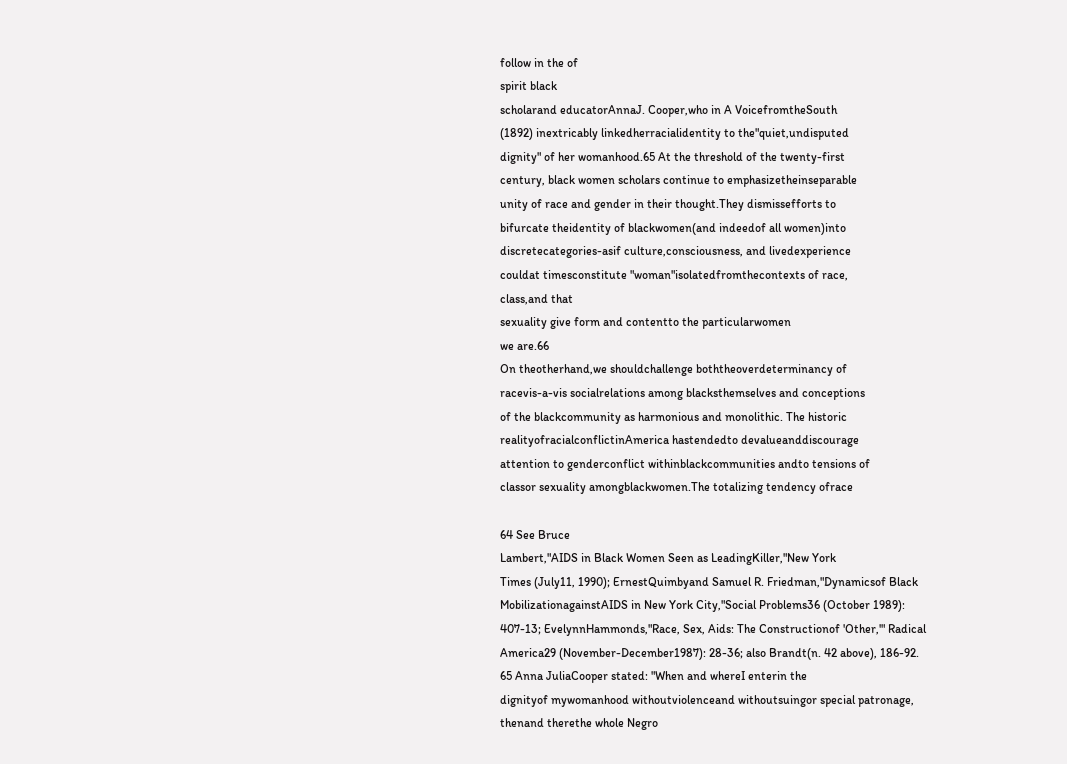follow in the of
spirit black
scholarand educatorAnnaJ. Cooper,who in A VoicefromtheSouth
(1892) inextricably linkedherracialidentity to the"quiet,undisputed
dignity" of her womanhood.65 At the threshold of the twenty-first
century, black women scholars continue to emphasizetheinseparable
unity of race and gender in their thought.They dismissefforts to
bifurcate theidentity of blackwomen(and indeedof all women)into
discretecategories-asif culture,consciousness, and livedexperience
couldat timesconstitute "woman"isolatedfromthecontexts of race,
class,and that
sexuality give form and contentto the particularwomen
we are.66
On theotherhand,we shouldchallenge boththeoverdeterminancy of
racevis-a-vis socialrelations among blacksthemselves and conceptions
of the blackcommunity as harmonious and monolithic. The historic
realityofracialconflictinAmerica hastendedto devalueanddiscourage
attention to genderconflict withinblackcommunities andto tensions of
classor sexuality amongblackwomen.The totalizing tendency ofrace

64 See Bruce
Lambert,"AIDS in Black Women Seen as LeadingKiller,"New York
Times (July11, 1990); ErnestQuimbyand Samuel R. Friedman,"Dynamicsof Black
MobilizationagainstAIDS in New York City,"Social Problems36 (October 1989):
407-13; EvelynnHammonds,"Race, Sex, Aids: The Constructionof 'Other,'" Radical
America29 (November-December1987): 28-36; also Brandt(n. 42 above), 186-92.
65 Anna JuliaCooper stated: "When and whereI enterin the
dignityof mywomanhood withoutviolenceand withoutsuingor special patronage,
thenand therethe whole Negro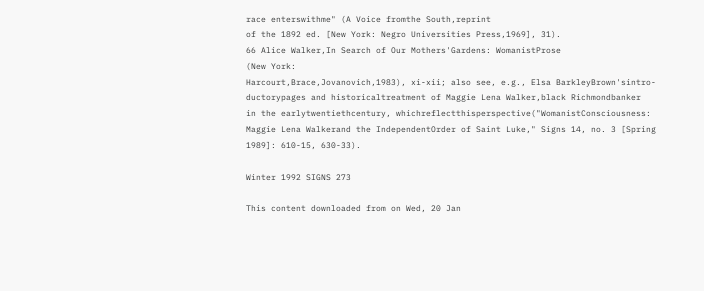race enterswithme" (A Voice fromthe South,reprint
of the 1892 ed. [New York: Negro Universities Press,1969], 31).
66 Alice Walker,In Search of Our Mothers'Gardens: WomanistProse
(New York:
Harcourt,Brace,Jovanovich,1983), xi-xii; also see, e.g., Elsa BarkleyBrown'sintro-
ductorypages and historicaltreatment of Maggie Lena Walker,black Richmondbanker
in the earlytwentiethcentury, whichreflectthisperspective("WomanistConsciousness:
Maggie Lena Walkerand the IndependentOrder of Saint Luke," Signs 14, no. 3 [Spring
1989]: 610-15, 630-33).

Winter 1992 SIGNS 273

This content downloaded from on Wed, 20 Jan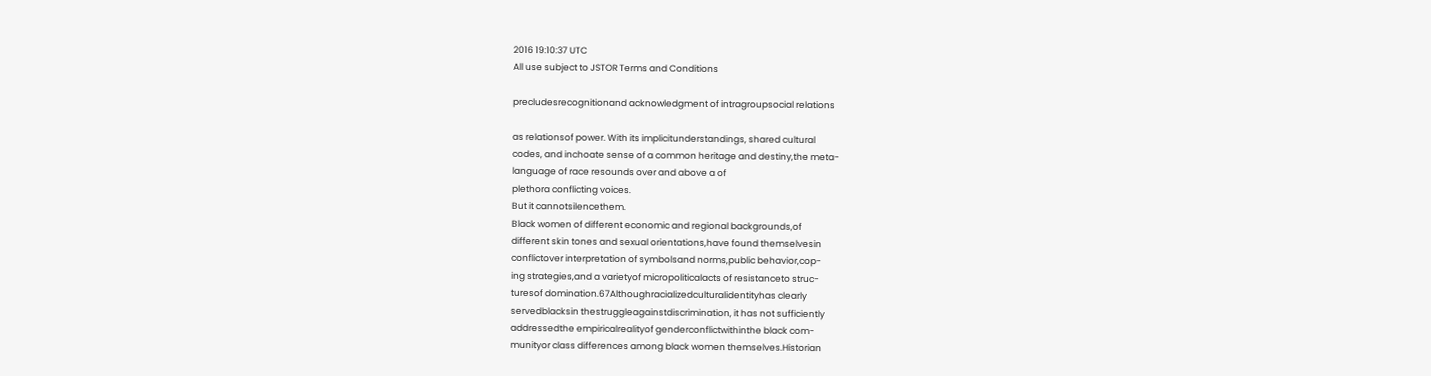2016 19:10:37 UTC
All use subject to JSTOR Terms and Conditions

precludesrecognitionand acknowledgment of intragroupsocial relations

as relationsof power. With its implicitunderstandings, shared cultural
codes, and inchoate sense of a common heritage and destiny,the meta-
language of race resounds over and above a of
plethora conflicting voices.
But it cannotsilencethem.
Black women of different economic and regional backgrounds,of
different skin tones and sexual orientations,have found themselvesin
conflictover interpretation of symbolsand norms,public behavior,cop-
ing strategies,and a varietyof micropoliticalacts of resistanceto struc-
turesof domination.67Althoughracializedculturalidentityhas clearly
servedblacksin thestruggleagainstdiscrimination, it has not sufficiently
addressedthe empiricalrealityof genderconflictwithinthe black com-
munityor class differences among black women themselves.Historian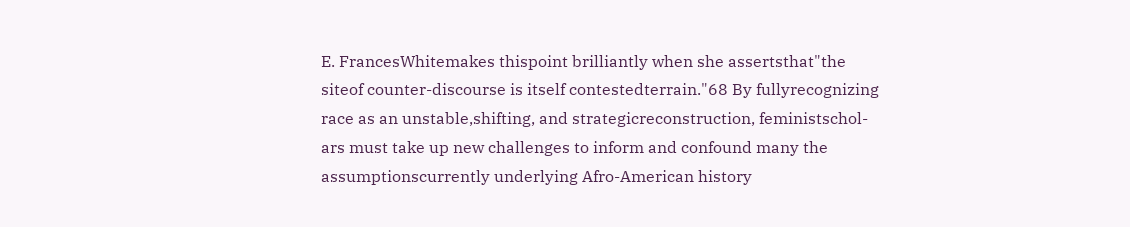E. FrancesWhitemakes thispoint brilliantly when she assertsthat"the
siteof counter-discourse is itself contestedterrain."68 By fullyrecognizing
race as an unstable,shifting, and strategicreconstruction, feministschol-
ars must take up new challenges to inform and confound many the
assumptionscurrently underlying Afro-American history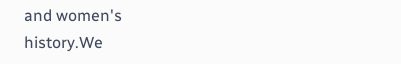and women's
history.We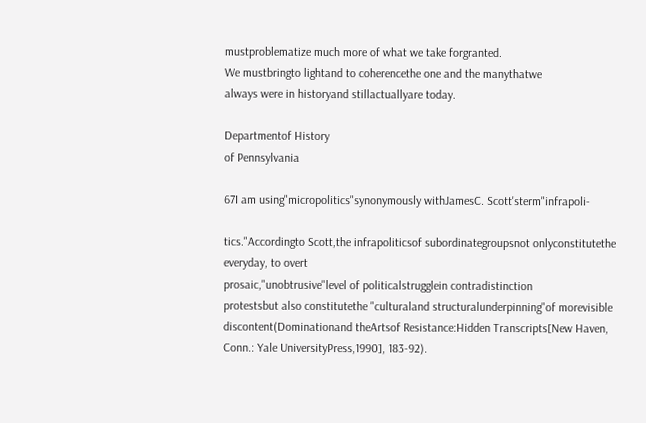mustproblematize much more of what we take forgranted.
We mustbringto lightand to coherencethe one and the manythatwe
always were in historyand stillactuallyare today.

Departmentof History
of Pennsylvania

67I am using"micropolitics"synonymously withJamesC. Scott'sterm"infrapoli-

tics."Accordingto Scott,the infrapoliticsof subordinategroupsnot onlyconstitutethe
everyday, to overt
prosaic,"unobtrusive"level of politicalstrugglein contradistinction
protestsbut also constitutethe "culturaland structuralunderpinning"of morevisible
discontent(Dominationand theArtsof Resistance:Hidden Transcripts[New Haven,
Conn.: Yale UniversityPress,1990], 183-92).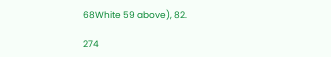68White 59 above), 82.

274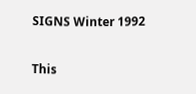SIGNS Winter 1992

This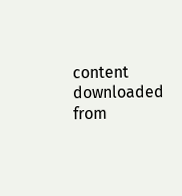content downloaded from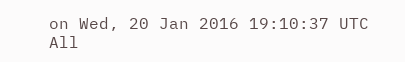on Wed, 20 Jan 2016 19:10:37 UTC
All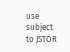use subject to JSTOR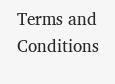Terms and Conditions